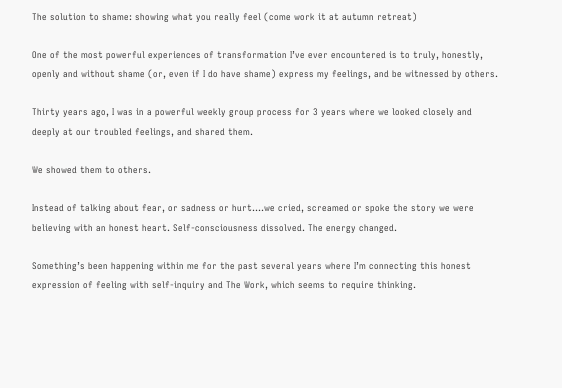The solution to shame: showing what you really feel (come work it at autumn retreat)

One of the most powerful experiences of transformation I’ve ever encountered is to truly, honestly, openly and without shame (or, even if I do have shame) express my feelings, and be witnessed by others.

Thirty years ago, I was in a powerful weekly group process for 3 years where we looked closely and deeply at our troubled feelings, and shared them.

We showed them to others.

Instead of talking about fear, or sadness or hurt….we cried, screamed or spoke the story we were believing with an honest heart. Self-consciousness dissolved. The energy changed.

Something’s been happening within me for the past several years where I’m connecting this honest expression of feeling with self-inquiry and The Work, which seems to require thinking.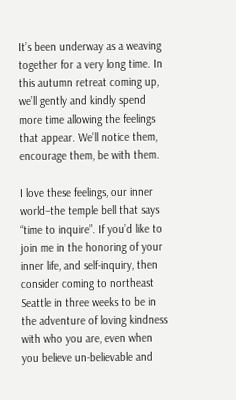It’s been underway as a weaving together for a very long time. In this autumn retreat coming up, we’ll gently and kindly spend more time allowing the feelings that appear. We’ll notice them, encourage them, be with them.

I love these feelings, our inner world–the temple bell that says “time to inquire”. If you’d like to join me in the honoring of your inner life, and self-inquiry, then consider coming to northeast Seattle in three weeks to be in the adventure of loving kindness with who you are, even when you believe un-believable and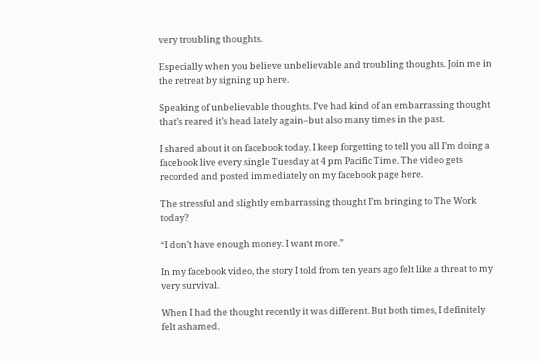very troubling thoughts.

Especially when you believe unbelievable and troubling thoughts. Join me in the retreat by signing up here.

Speaking of unbelievable thoughts. I’ve had kind of an embarrassing thought that’s reared it’s head lately again–but also many times in the past.

I shared about it on facebook today. I keep forgetting to tell you all I’m doing a facebook live every single Tuesday at 4 pm Pacific Time. The video gets recorded and posted immediately on my facebook page here.

The stressful and slightly embarrassing thought I’m bringing to The Work today?

“I don’t have enough money. I want more.”

In my facebook video, the story I told from ten years ago felt like a threat to my very survival.

When I had the thought recently it was different. But both times, I definitely felt ashamed.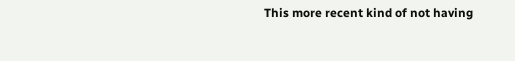This more recent kind of not having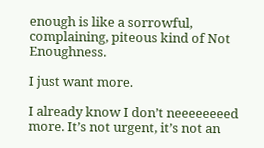enough is like a sorrowful, complaining, piteous kind of Not Enoughness.

I just want more.

I already know I don’t neeeeeeeed more. It’s not urgent, it’s not an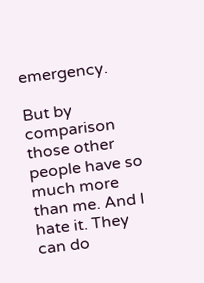emergency.

But by comparison those other people have so much more than me. And I hate it. They can do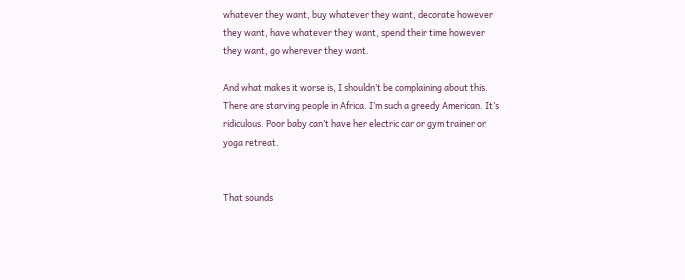whatever they want, buy whatever they want, decorate however they want, have whatever they want, spend their time however they want, go wherever they want.

And what makes it worse is, I shouldn’t be complaining about this. There are starving people in Africa. I’m such a greedy American. It’s ridiculous. Poor baby can’t have her electric car or gym trainer or yoga retreat.


That sounds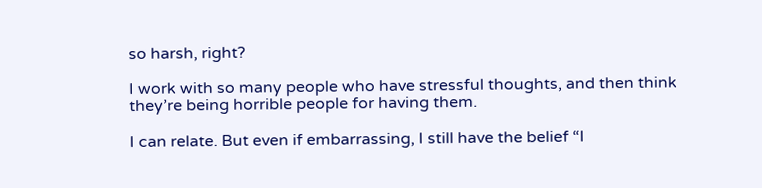so harsh, right?

I work with so many people who have stressful thoughts, and then think they’re being horrible people for having them.

I can relate. But even if embarrassing, I still have the belief “I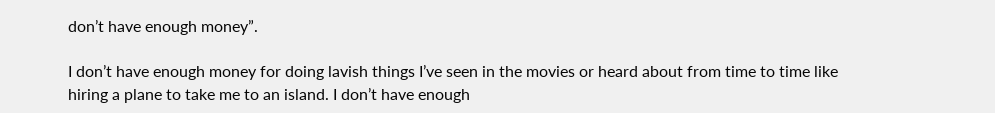don’t have enough money”.

I don’t have enough money for doing lavish things I’ve seen in the movies or heard about from time to time like hiring a plane to take me to an island. I don’t have enough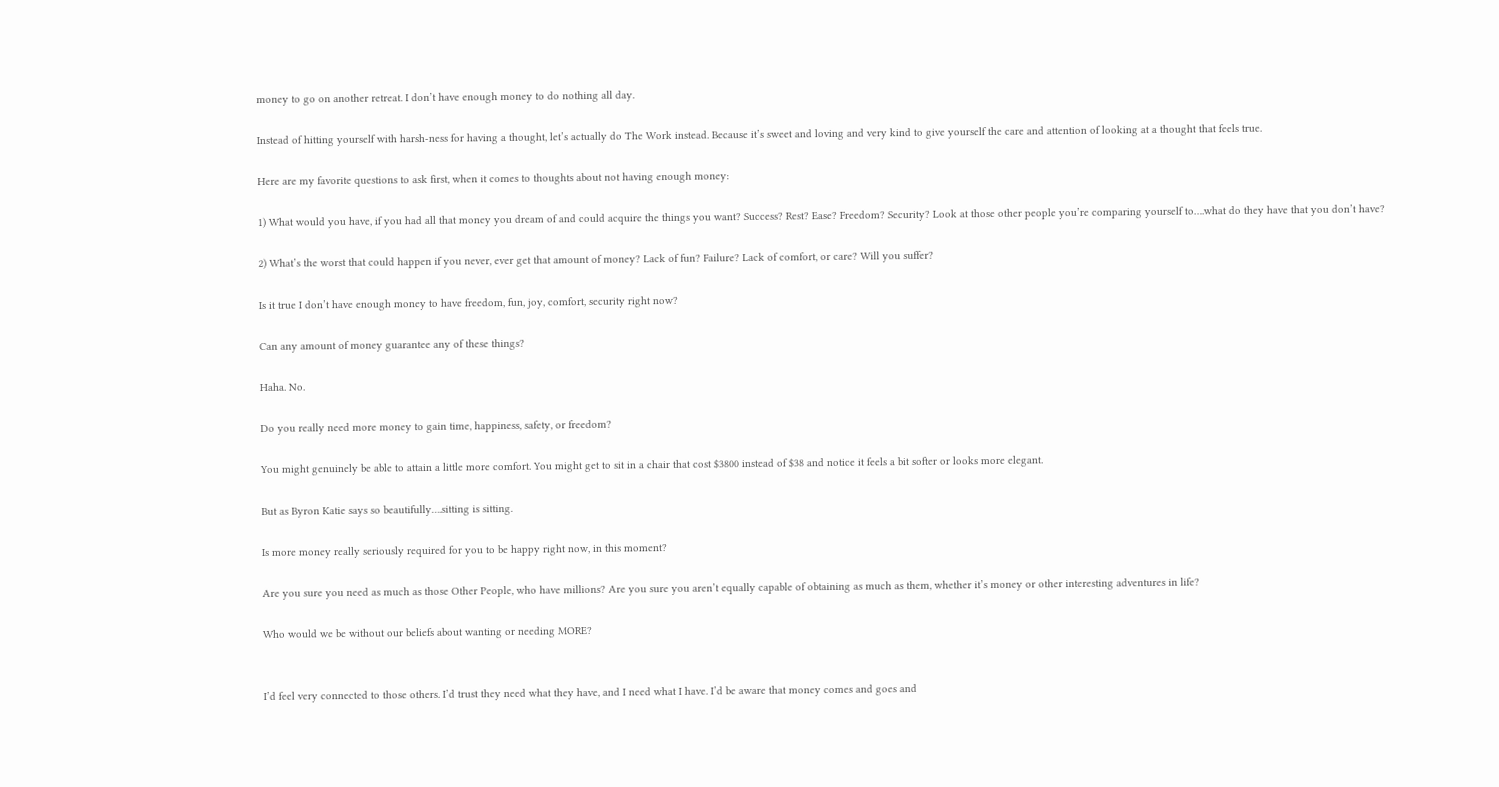money to go on another retreat. I don’t have enough money to do nothing all day.

Instead of hitting yourself with harsh-ness for having a thought, let’s actually do The Work instead. Because it’s sweet and loving and very kind to give yourself the care and attention of looking at a thought that feels true.

Here are my favorite questions to ask first, when it comes to thoughts about not having enough money:

1) What would you have, if you had all that money you dream of and could acquire the things you want? Success? Rest? Ease? Freedom? Security? Look at those other people you’re comparing yourself to….what do they have that you don’t have?

2) What’s the worst that could happen if you never, ever get that amount of money? Lack of fun? Failure? Lack of comfort, or care? Will you suffer?

Is it true I don’t have enough money to have freedom, fun, joy, comfort, security right now?

Can any amount of money guarantee any of these things?

Haha. No.

Do you really need more money to gain time, happiness, safety, or freedom?

You might genuinely be able to attain a little more comfort. You might get to sit in a chair that cost $3800 instead of $38 and notice it feels a bit softer or looks more elegant.

But as Byron Katie says so beautifully….sitting is sitting.

Is more money really seriously required for you to be happy right now, in this moment?

Are you sure you need as much as those Other People, who have millions? Are you sure you aren’t equally capable of obtaining as much as them, whether it’s money or other interesting adventures in life?

Who would we be without our beliefs about wanting or needing MORE?


I’d feel very connected to those others. I’d trust they need what they have, and I need what I have. I’d be aware that money comes and goes and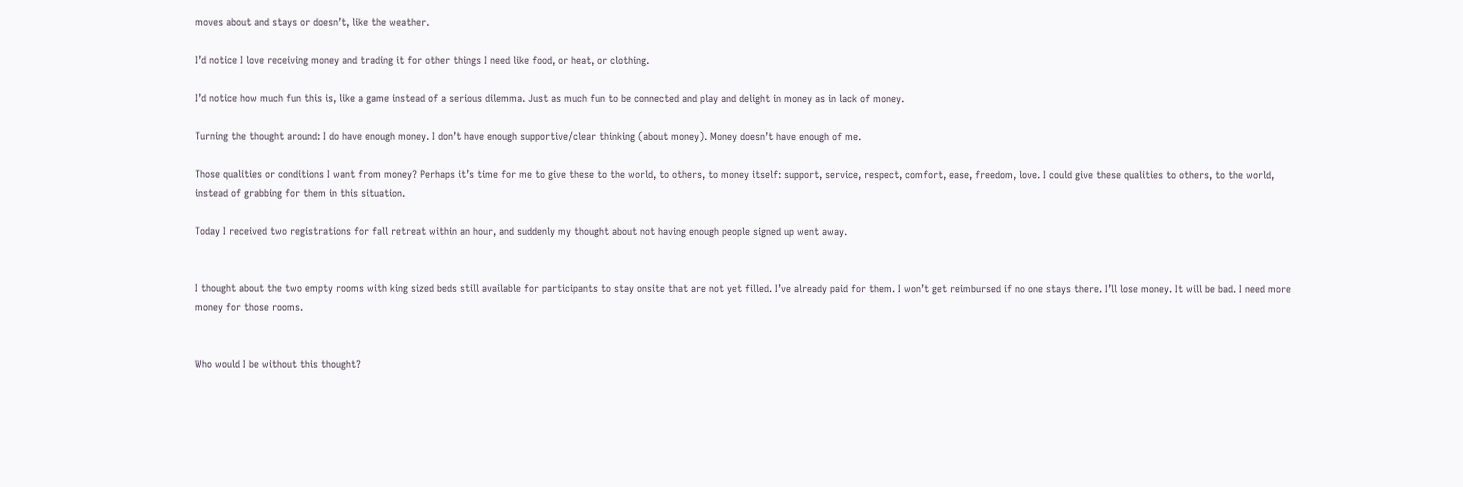moves about and stays or doesn’t, like the weather.

I’d notice I love receiving money and trading it for other things I need like food, or heat, or clothing.

I’d notice how much fun this is, like a game instead of a serious dilemma. Just as much fun to be connected and play and delight in money as in lack of money.

Turning the thought around: I do have enough money. I don’t have enough supportive/clear thinking (about money). Money doesn’t have enough of me.

Those qualities or conditions I want from money? Perhaps it’s time for me to give these to the world, to others, to money itself: support, service, respect, comfort, ease, freedom, love. I could give these qualities to others, to the world, instead of grabbing for them in this situation.

Today I received two registrations for fall retreat within an hour, and suddenly my thought about not having enough people signed up went away.


I thought about the two empty rooms with king sized beds still available for participants to stay onsite that are not yet filled. I’ve already paid for them. I won’t get reimbursed if no one stays there. I’ll lose money. It will be bad. I need more money for those rooms.


Who would I be without this thought?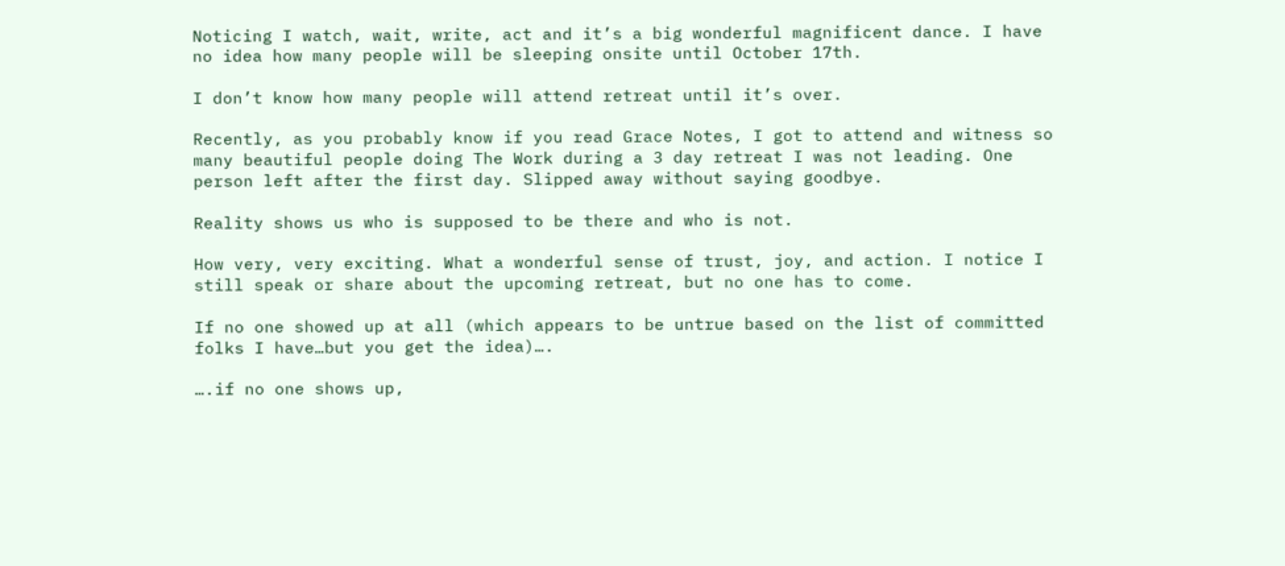Noticing I watch, wait, write, act and it’s a big wonderful magnificent dance. I have no idea how many people will be sleeping onsite until October 17th.

I don’t know how many people will attend retreat until it’s over.

Recently, as you probably know if you read Grace Notes, I got to attend and witness so many beautiful people doing The Work during a 3 day retreat I was not leading. One person left after the first day. Slipped away without saying goodbye.

Reality shows us who is supposed to be there and who is not.

How very, very exciting. What a wonderful sense of trust, joy, and action. I notice I still speak or share about the upcoming retreat, but no one has to come.

If no one showed up at all (which appears to be untrue based on the list of committed folks I have…but you get the idea)….

….if no one shows up,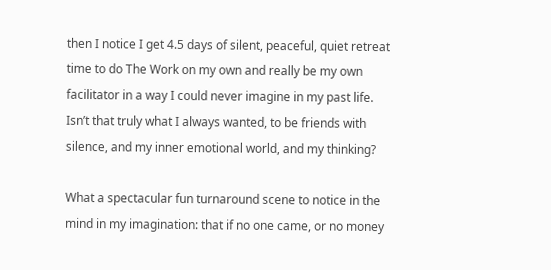then I notice I get 4.5 days of silent, peaceful, quiet retreat time to do The Work on my own and really be my own facilitator in a way I could never imagine in my past life. Isn’t that truly what I always wanted, to be friends with silence, and my inner emotional world, and my thinking?

What a spectacular fun turnaround scene to notice in the mind in my imagination: that if no one came, or no money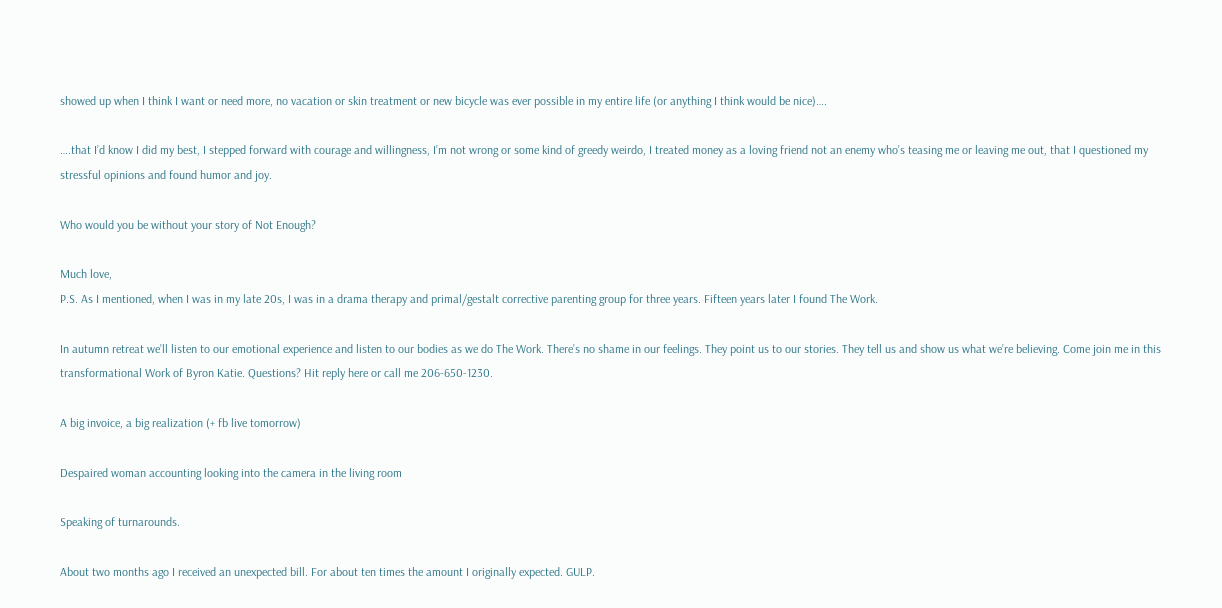showed up when I think I want or need more, no vacation or skin treatment or new bicycle was ever possible in my entire life (or anything I think would be nice)….

….that I’d know I did my best, I stepped forward with courage and willingness, I’m not wrong or some kind of greedy weirdo, I treated money as a loving friend not an enemy who’s teasing me or leaving me out, that I questioned my stressful opinions and found humor and joy.

Who would you be without your story of Not Enough?

Much love,
P.S. As I mentioned, when I was in my late 20s, I was in a drama therapy and primal/gestalt corrective parenting group for three years. Fifteen years later I found The Work.

In autumn retreat we’ll listen to our emotional experience and listen to our bodies as we do The Work. There’s no shame in our feelings. They point us to our stories. They tell us and show us what we’re believing. Come join me in this transformational Work of Byron Katie. Questions? Hit reply here or call me 206-650-1230.

A big invoice, a big realization (+ fb live tomorrow)

Despaired woman accounting looking into the camera in the living room

Speaking of turnarounds.

About two months ago I received an unexpected bill. For about ten times the amount I originally expected. GULP.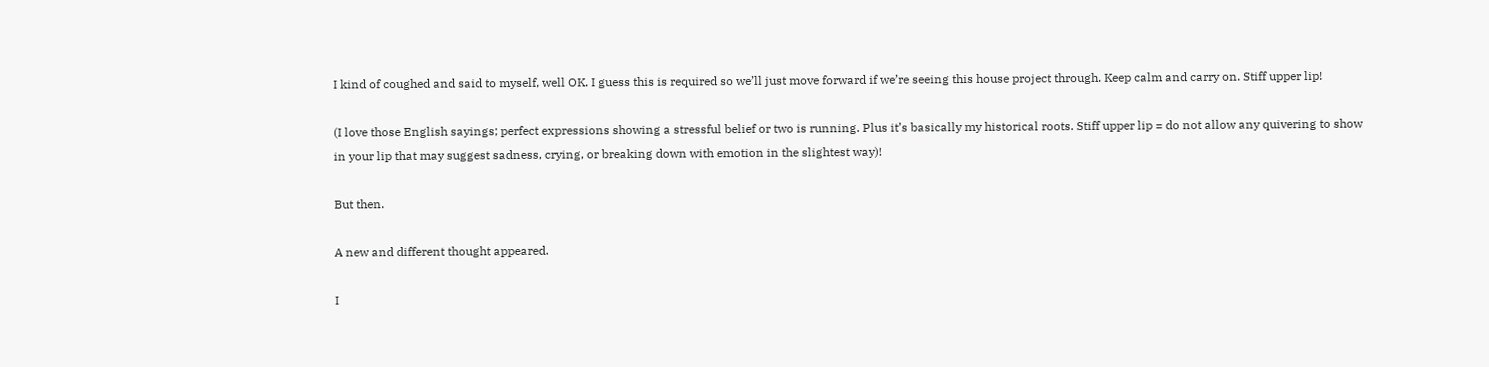I kind of coughed and said to myself, well OK. I guess this is required so we’ll just move forward if we’re seeing this house project through. Keep calm and carry on. Stiff upper lip!

(I love those English sayings; perfect expressions showing a stressful belief or two is running. Plus it’s basically my historical roots. Stiff upper lip = do not allow any quivering to show in your lip that may suggest sadness, crying, or breaking down with emotion in the slightest way)!

But then.

A new and different thought appeared.

I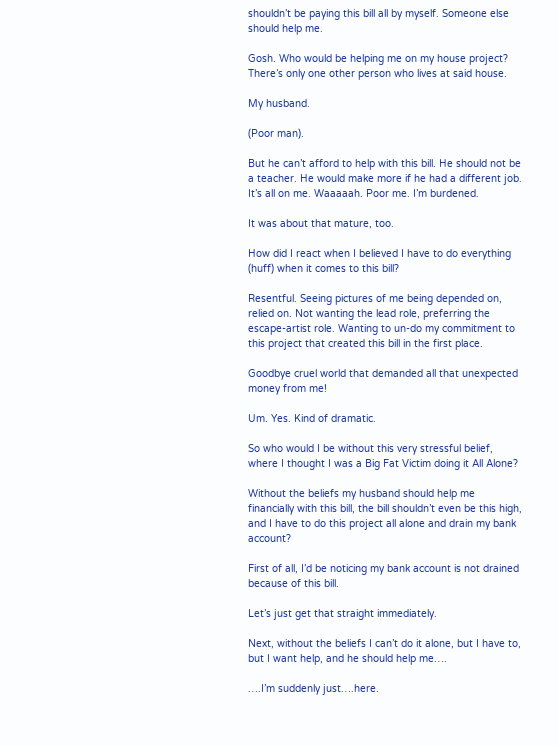shouldn’t be paying this bill all by myself. Someone else should help me.

Gosh. Who would be helping me on my house project? There’s only one other person who lives at said house.

My husband.

(Poor man).

But he can’t afford to help with this bill. He should not be a teacher. He would make more if he had a different job. It’s all on me. Waaaaah. Poor me. I’m burdened.

It was about that mature, too.

How did I react when I believed I have to do everything (huff) when it comes to this bill?

Resentful. Seeing pictures of me being depended on, relied on. Not wanting the lead role, preferring the escape-artist role. Wanting to un-do my commitment to this project that created this bill in the first place.

Goodbye cruel world that demanded all that unexpected money from me!

Um. Yes. Kind of dramatic.

So who would I be without this very stressful belief, where I thought I was a Big Fat Victim doing it All Alone?

Without the beliefs my husband should help me financially with this bill, the bill shouldn’t even be this high, and I have to do this project all alone and drain my bank account?

First of all, I’d be noticing my bank account is not drained because of this bill.

Let’s just get that straight immediately.

Next, without the beliefs I can’t do it alone, but I have to, but I want help, and he should help me….

….I’m suddenly just….here.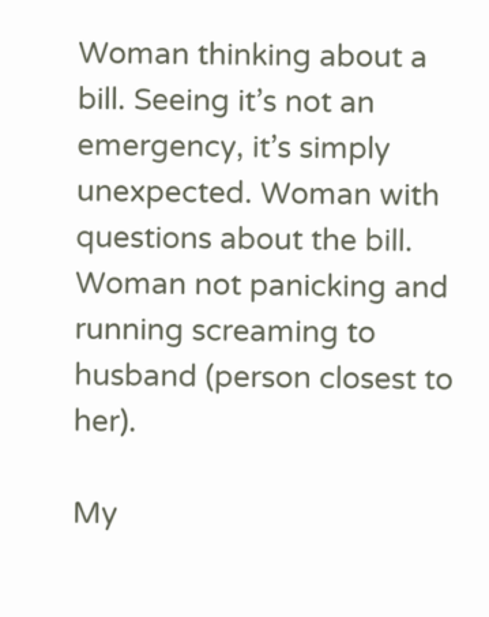Woman thinking about a bill. Seeing it’s not an emergency, it’s simply unexpected. Woman with questions about the bill. Woman not panicking and running screaming to husband (person closest to her).

My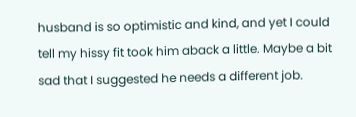husband is so optimistic and kind, and yet I could tell my hissy fit took him aback a little. Maybe a bit sad that I suggested he needs a different job.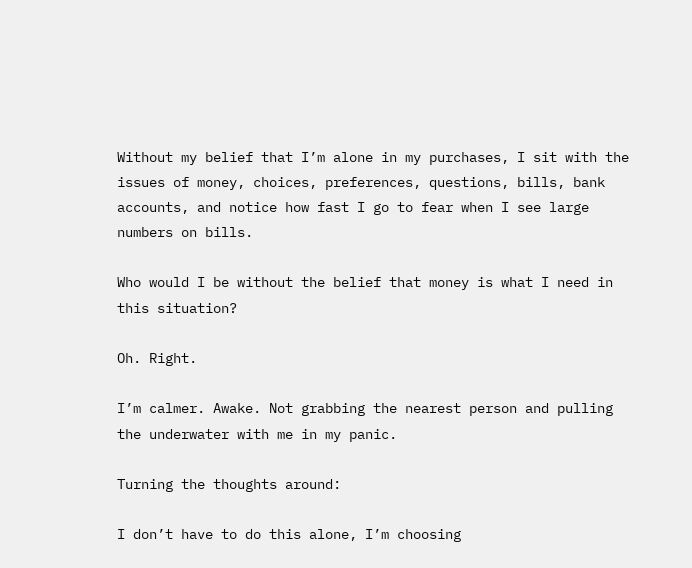Without my belief that I’m alone in my purchases, I sit with the issues of money, choices, preferences, questions, bills, bank accounts, and notice how fast I go to fear when I see large numbers on bills.

Who would I be without the belief that money is what I need in this situation?

Oh. Right.

I’m calmer. Awake. Not grabbing the nearest person and pulling the underwater with me in my panic.

Turning the thoughts around:

I don’t have to do this alone, I’m choosing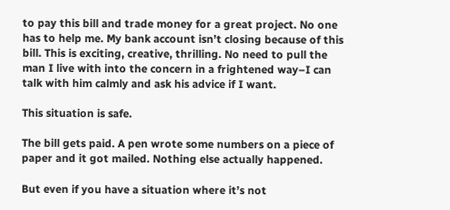to pay this bill and trade money for a great project. No one has to help me. My bank account isn’t closing because of this bill. This is exciting, creative, thrilling. No need to pull the man I live with into the concern in a frightened way–I can talk with him calmly and ask his advice if I want.

This situation is safe.

The bill gets paid. A pen wrote some numbers on a piece of paper and it got mailed. Nothing else actually happened.

But even if you have a situation where it’s not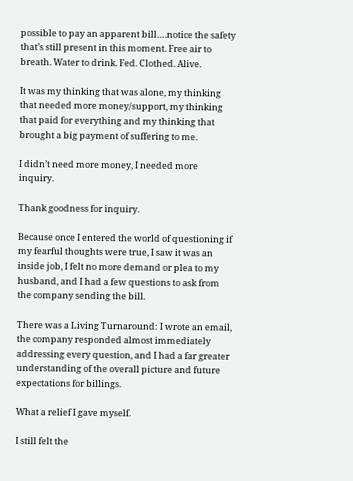possible to pay an apparent bill….notice the safety that’s still present in this moment. Free air to breath. Water to drink. Fed. Clothed. Alive.

It was my thinking that was alone, my thinking that needed more money/support, my thinking that paid for everything and my thinking that brought a big payment of suffering to me.

I didn’t need more money, I needed more inquiry.

Thank goodness for inquiry.

Because once I entered the world of questioning if my fearful thoughts were true, I saw it was an inside job, I felt no more demand or plea to my husband, and I had a few questions to ask from the company sending the bill.

There was a Living Turnaround: I wrote an email, the company responded almost immediately addressing every question, and I had a far greater understanding of the overall picture and future expectations for billings.

What a relief I gave myself.

I still felt the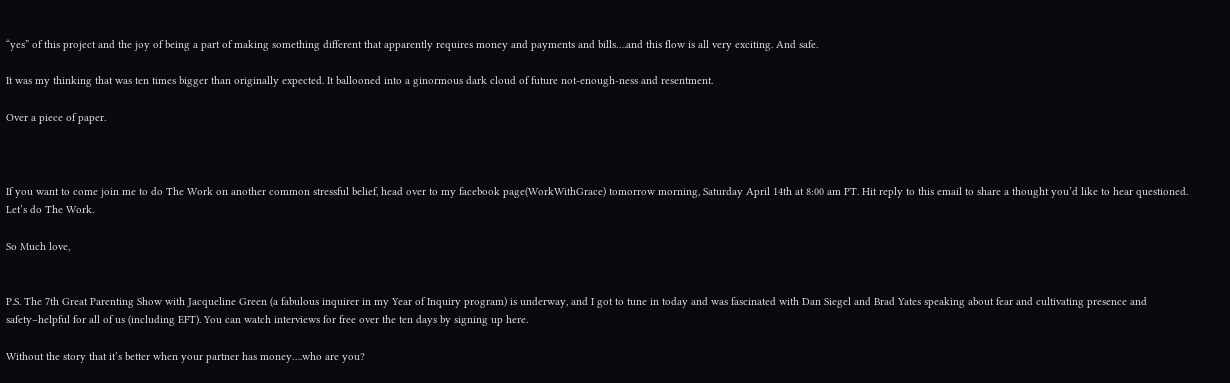“yes” of this project and the joy of being a part of making something different that apparently requires money and payments and bills….and this flow is all very exciting. And safe.

It was my thinking that was ten times bigger than originally expected. It ballooned into a ginormous dark cloud of future not-enough-ness and resentment.

Over a piece of paper.



If you want to come join me to do The Work on another common stressful belief, head over to my facebook page(WorkWithGrace) tomorrow morning, Saturday April 14th at 8:00 am PT. Hit reply to this email to share a thought you’d like to hear questioned. Let’s do The Work.

So Much love,


P.S. The 7th Great Parenting Show with Jacqueline Green (a fabulous inquirer in my Year of Inquiry program) is underway, and I got to tune in today and was fascinated with Dan Siegel and Brad Yates speaking about fear and cultivating presence and safety–helpful for all of us (including EFT). You can watch interviews for free over the ten days by signing up here.

Without the story that it’s better when your partner has money….who are you?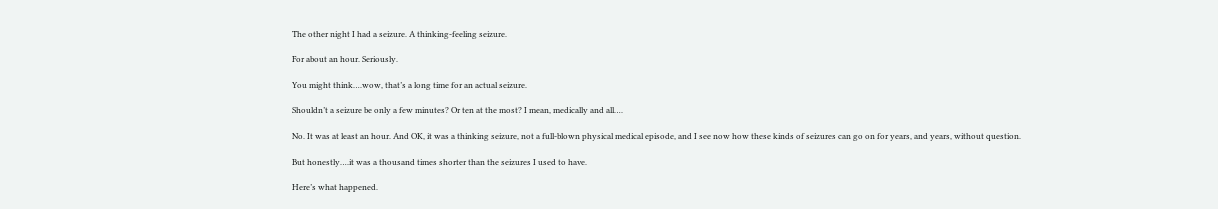The other night I had a seizure. A thinking-feeling seizure.

For about an hour. Seriously.

You might think….wow, that’s a long time for an actual seizure.

Shouldn’t a seizure be only a few minutes? Or ten at the most? I mean, medically and all….

No. It was at least an hour. And OK, it was a thinking seizure, not a full-blown physical medical episode, and I see now how these kinds of seizures can go on for years, and years, without question.

But honestly….it was a thousand times shorter than the seizures I used to have.

Here’s what happened.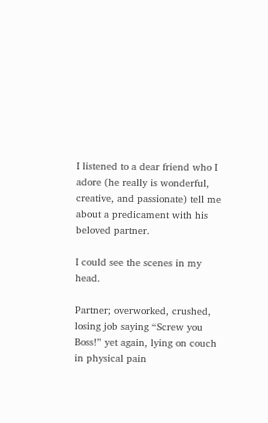I listened to a dear friend who I adore (he really is wonderful, creative, and passionate) tell me about a predicament with his beloved partner.

I could see the scenes in my head.

Partner; overworked, crushed, losing job saying “Screw you Boss!” yet again, lying on couch in physical pain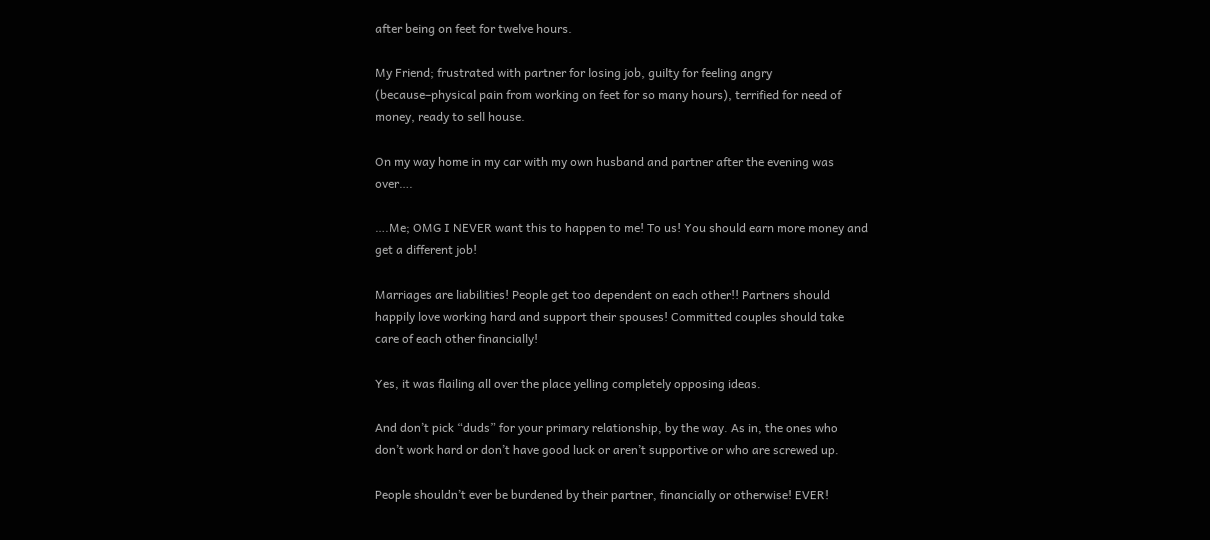after being on feet for twelve hours.

My Friend; frustrated with partner for losing job, guilty for feeling angry (because–physical pain from working on feet for so many hours), terrified for need of money, ready to sell house.

On my way home in my car with my own husband and partner after the evening was over….

….Me; OMG I NEVER want this to happen to me! To us! You should earn more money and get a different job!

Marriages are liabilities! People get too dependent on each other!! Partners should happily love working hard and support their spouses! Committed couples should take care of each other financially!

Yes, it was flailing all over the place yelling completely opposing ideas.

And don’t pick “duds” for your primary relationship, by the way. As in, the ones who don’t work hard or don’t have good luck or aren’t supportive or who are screwed up.

People shouldn’t ever be burdened by their partner, financially or otherwise! EVER!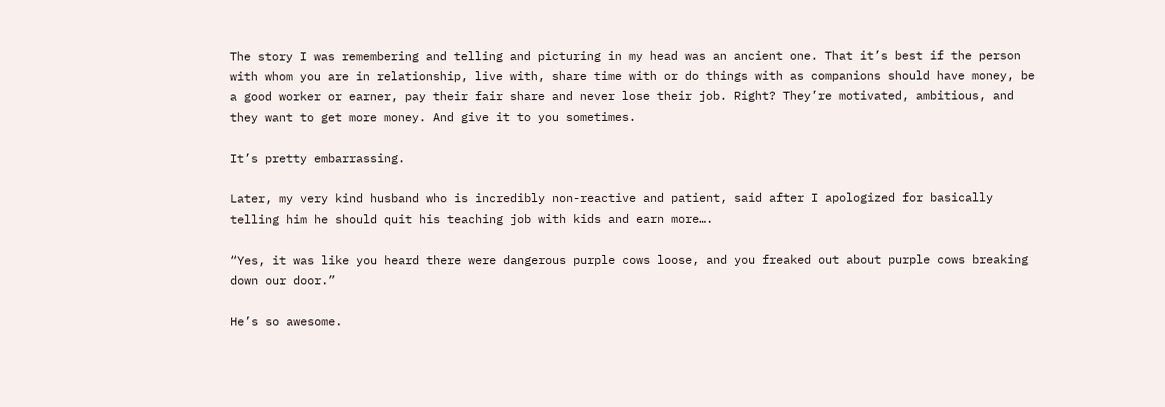The story I was remembering and telling and picturing in my head was an ancient one. That it’s best if the person with whom you are in relationship, live with, share time with or do things with as companions should have money, be a good worker or earner, pay their fair share and never lose their job. Right? They’re motivated, ambitious, and they want to get more money. And give it to you sometimes.

It’s pretty embarrassing.

Later, my very kind husband who is incredibly non-reactive and patient, said after I apologized for basically telling him he should quit his teaching job with kids and earn more….

“Yes, it was like you heard there were dangerous purple cows loose, and you freaked out about purple cows breaking down our door.”

He’s so awesome.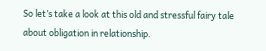So let’s take a look at this old and stressful fairy tale about obligation in relationship.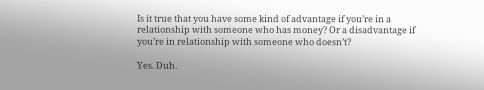Is it true that you have some kind of advantage if you’re in a relationship with someone who has money? Or a disadvantage if you’re in relationship with someone who doesn’t?

Yes. Duh.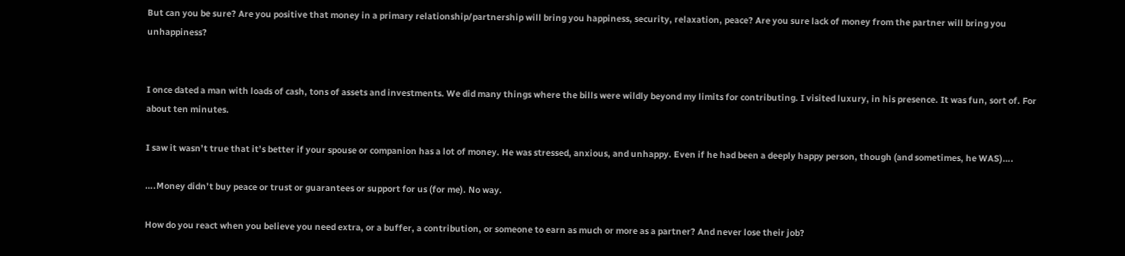But can you be sure? Are you positive that money in a primary relationship/partnership will bring you happiness, security, relaxation, peace? Are you sure lack of money from the partner will bring you unhappiness?


I once dated a man with loads of cash, tons of assets and investments. We did many things where the bills were wildly beyond my limits for contributing. I visited luxury, in his presence. It was fun, sort of. For about ten minutes.

I saw it wasn’t true that it’s better if your spouse or companion has a lot of money. He was stressed, anxious, and unhappy. Even if he had been a deeply happy person, though (and sometimes, he WAS)….

….Money didn’t buy peace or trust or guarantees or support for us (for me). No way.

How do you react when you believe you need extra, or a buffer, a contribution, or someone to earn as much or more as a partner? And never lose their job?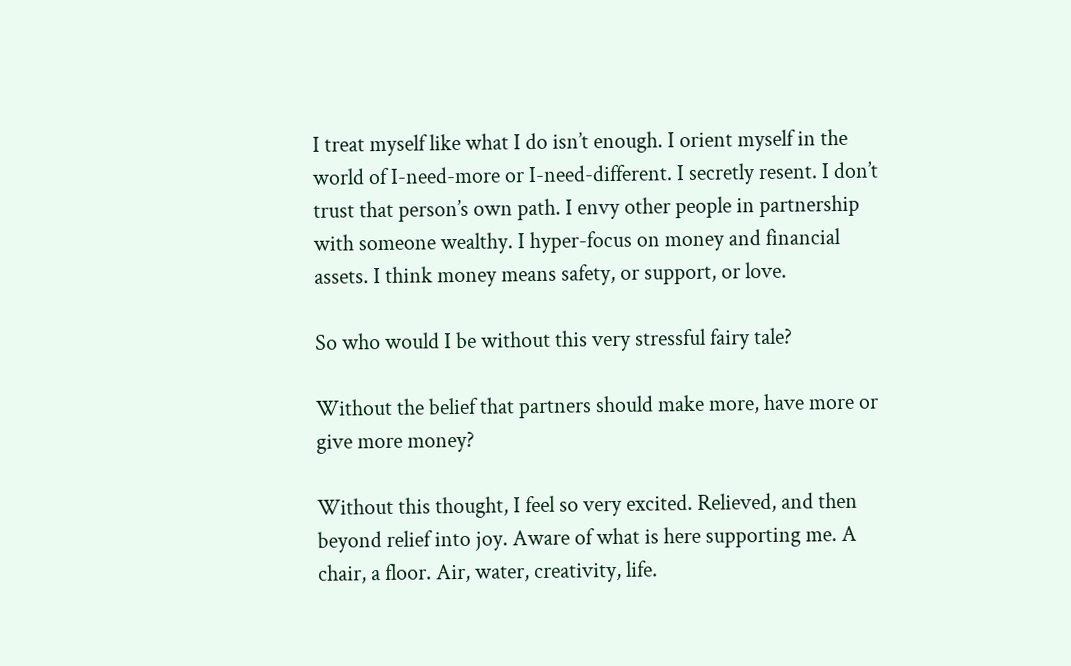I treat myself like what I do isn’t enough. I orient myself in the world of I-need-more or I-need-different. I secretly resent. I don’t trust that person’s own path. I envy other people in partnership with someone wealthy. I hyper-focus on money and financial assets. I think money means safety, or support, or love.

So who would I be without this very stressful fairy tale?

Without the belief that partners should make more, have more or give more money?

Without this thought, I feel so very excited. Relieved, and then beyond relief into joy. Aware of what is here supporting me. A chair, a floor. Air, water, creativity, life.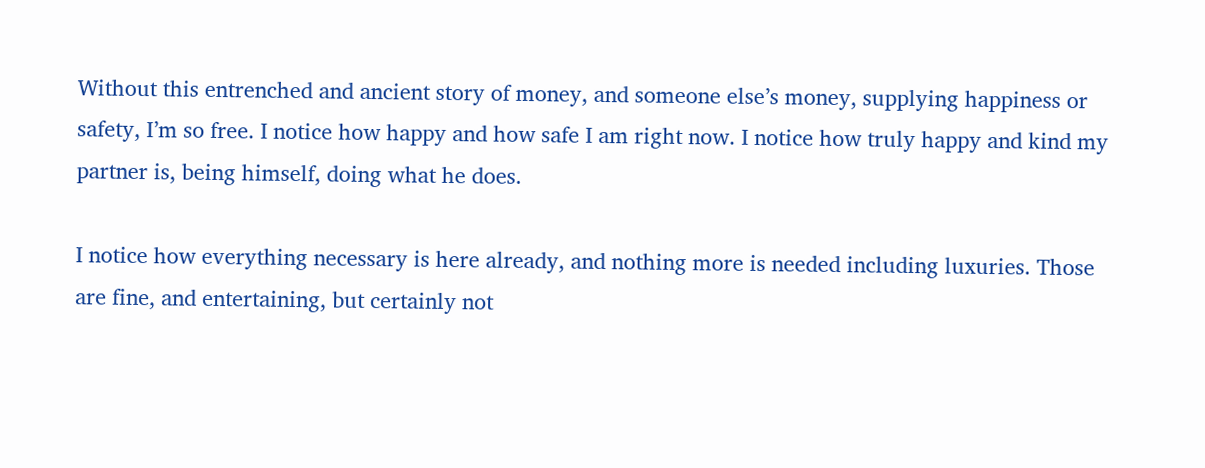Without this entrenched and ancient story of money, and someone else’s money, supplying happiness or safety, I’m so free. I notice how happy and how safe I am right now. I notice how truly happy and kind my partner is, being himself, doing what he does.

I notice how everything necessary is here already, and nothing more is needed including luxuries. Those are fine, and entertaining, but certainly not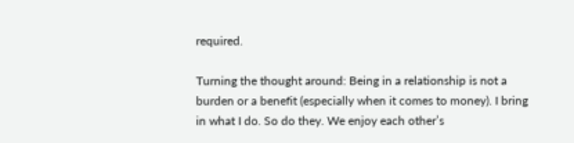required.

Turning the thought around: Being in a relationship is not a burden or a benefit (especially when it comes to money). I bring in what I do. So do they. We enjoy each other’s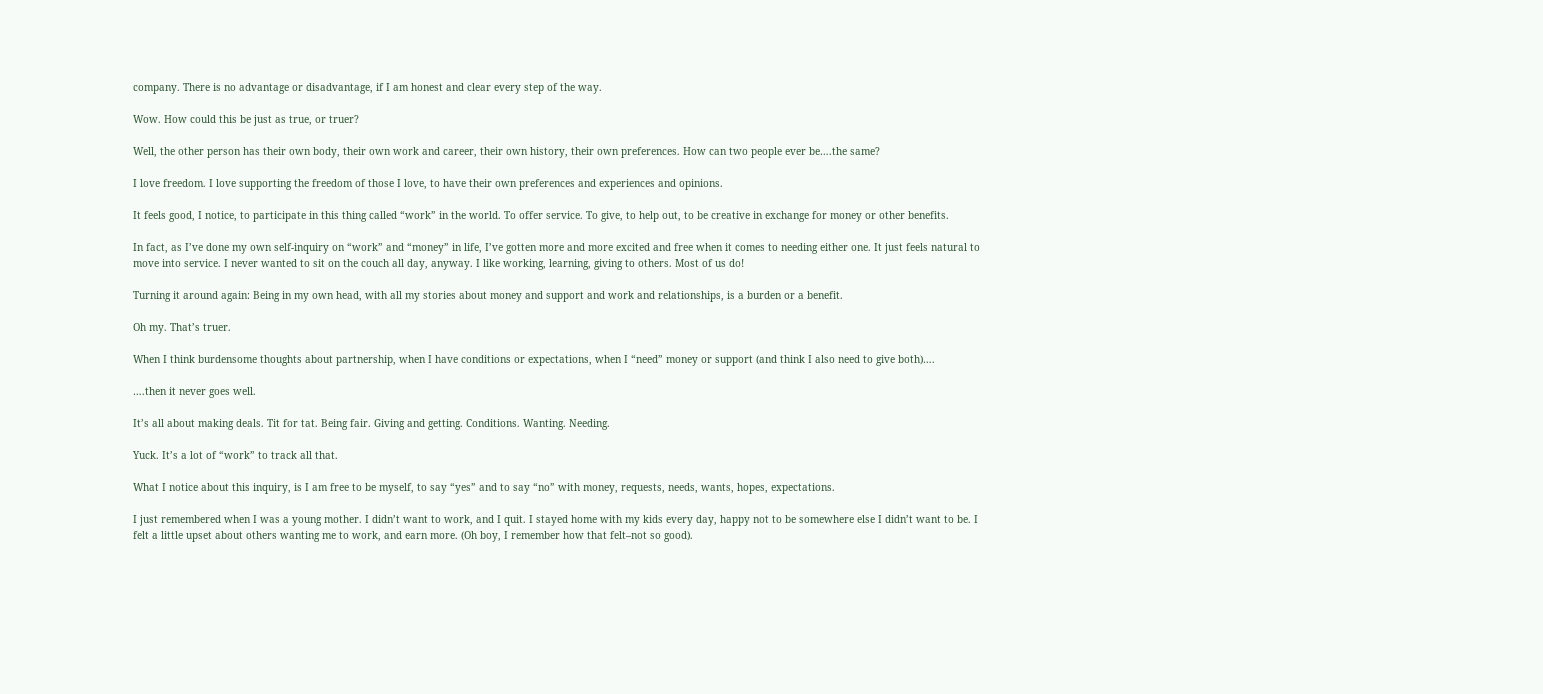company. There is no advantage or disadvantage, if I am honest and clear every step of the way.

Wow. How could this be just as true, or truer?

Well, the other person has their own body, their own work and career, their own history, their own preferences. How can two people ever be….the same?

I love freedom. I love supporting the freedom of those I love, to have their own preferences and experiences and opinions.

It feels good, I notice, to participate in this thing called “work” in the world. To offer service. To give, to help out, to be creative in exchange for money or other benefits.

In fact, as I’ve done my own self-inquiry on “work” and “money” in life, I’ve gotten more and more excited and free when it comes to needing either one. It just feels natural to move into service. I never wanted to sit on the couch all day, anyway. I like working, learning, giving to others. Most of us do!

Turning it around again: Being in my own head, with all my stories about money and support and work and relationships, is a burden or a benefit.

Oh my. That’s truer.

When I think burdensome thoughts about partnership, when I have conditions or expectations, when I “need” money or support (and think I also need to give both)….

….then it never goes well.

It’s all about making deals. Tit for tat. Being fair. Giving and getting. Conditions. Wanting. Needing.

Yuck. It’s a lot of “work” to track all that.

What I notice about this inquiry, is I am free to be myself, to say “yes” and to say “no” with money, requests, needs, wants, hopes, expectations.

I just remembered when I was a young mother. I didn’t want to work, and I quit. I stayed home with my kids every day, happy not to be somewhere else I didn’t want to be. I felt a little upset about others wanting me to work, and earn more. (Oh boy, I remember how that felt–not so good).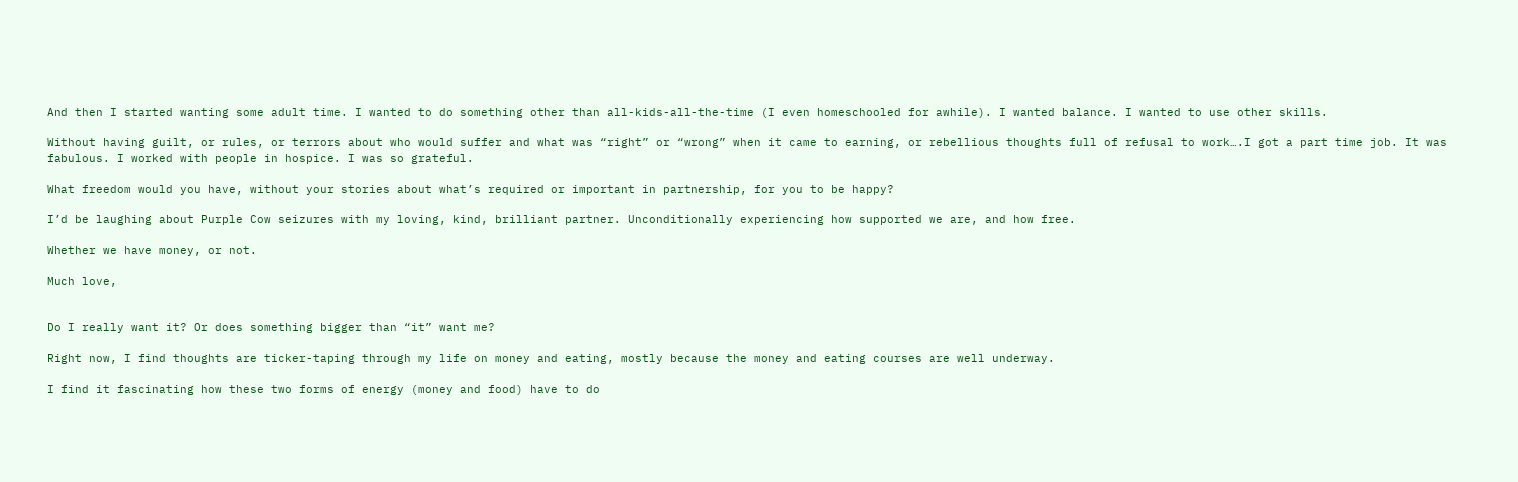And then I started wanting some adult time. I wanted to do something other than all-kids-all-the-time (I even homeschooled for awhile). I wanted balance. I wanted to use other skills.

Without having guilt, or rules, or terrors about who would suffer and what was “right” or “wrong” when it came to earning, or rebellious thoughts full of refusal to work….I got a part time job. It was fabulous. I worked with people in hospice. I was so grateful.

What freedom would you have, without your stories about what’s required or important in partnership, for you to be happy?

I’d be laughing about Purple Cow seizures with my loving, kind, brilliant partner. Unconditionally experiencing how supported we are, and how free.

Whether we have money, or not.

Much love,


Do I really want it? Or does something bigger than “it” want me?

Right now, I find thoughts are ticker-taping through my life on money and eating, mostly because the money and eating courses are well underway.

I find it fascinating how these two forms of energy (money and food) have to do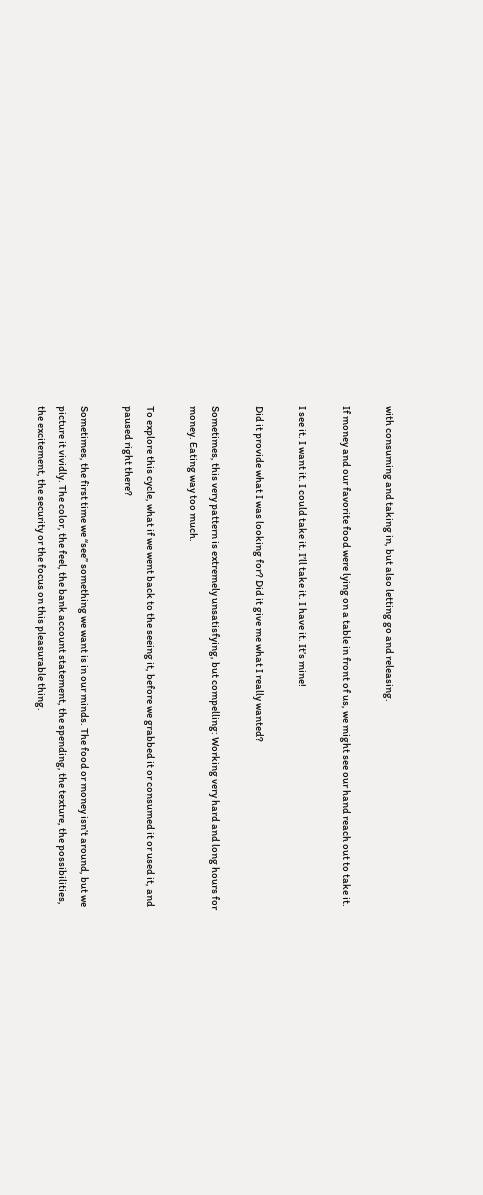with consuming and taking in, but also letting go and releasing.

If money and our favorite food were lying on a table in front of us, we might see our hand reach out to take it.

I see it. I want it. I could take it. I’ll take it. I have it. It’s mine!

Did it provide what I was looking for? Did it give me what I really wanted?

Sometimes, this very pattern is extremely unsatisfying, but compelling: Working very hard and long hours for money. Eating way too much.

To explore this cycle, what if we went back to the seeing it, before we grabbed it or consumed it or used it, and paused right there?

Sometimes, the first time we “see” something we want is in our minds. The food or money isn’t around, but we picture it vividly. The color, the feel, the bank account statement, the spending, the texture, the possibilities, the excitement, the security or the focus on this pleasurable thing.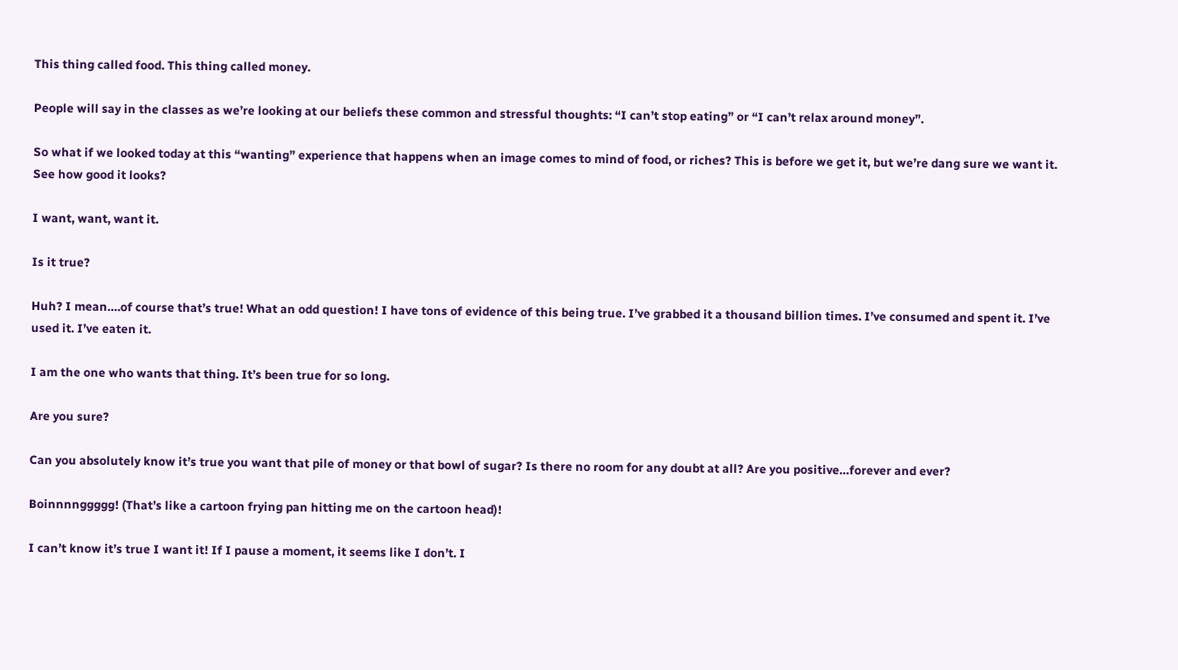This thing called food. This thing called money.

People will say in the classes as we’re looking at our beliefs these common and stressful thoughts: “I can’t stop eating” or “I can’t relax around money”.

So what if we looked today at this “wanting” experience that happens when an image comes to mind of food, or riches? This is before we get it, but we’re dang sure we want it. See how good it looks?

I want, want, want it.

Is it true?

Huh? I mean….of course that’s true! What an odd question! I have tons of evidence of this being true. I’ve grabbed it a thousand billion times. I’ve consumed and spent it. I’ve used it. I’ve eaten it.

I am the one who wants that thing. It’s been true for so long.

Are you sure?

Can you absolutely know it’s true you want that pile of money or that bowl of sugar? Is there no room for any doubt at all? Are you positive…forever and ever?

Boinnnnggggg! (That’s like a cartoon frying pan hitting me on the cartoon head)!

I can’t know it’s true I want it! If I pause a moment, it seems like I don’t. I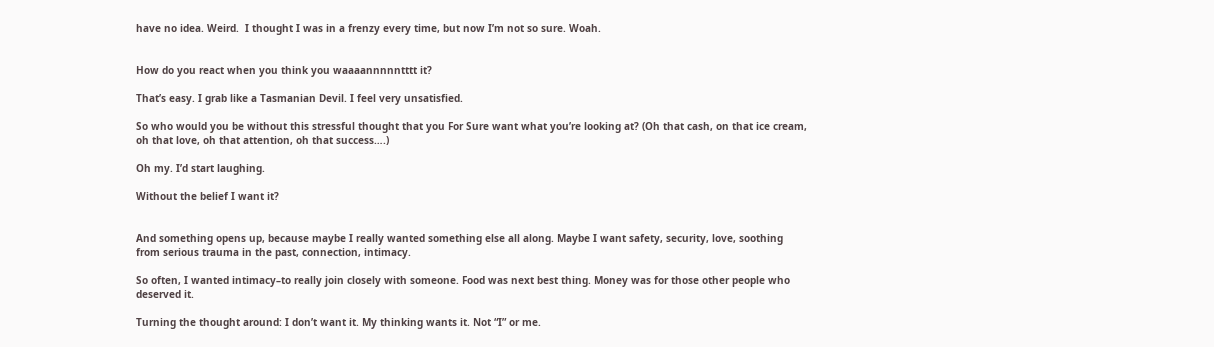have no idea. Weird.  I thought I was in a frenzy every time, but now I’m not so sure. Woah.


How do you react when you think you waaaannnnntttt it?

That’s easy. I grab like a Tasmanian Devil. I feel very unsatisfied.

So who would you be without this stressful thought that you For Sure want what you’re looking at? (Oh that cash, on that ice cream, oh that love, oh that attention, oh that success….)

Oh my. I’d start laughing.

Without the belief I want it?


And something opens up, because maybe I really wanted something else all along. Maybe I want safety, security, love, soothing from serious trauma in the past, connection, intimacy.

So often, I wanted intimacy–to really join closely with someone. Food was next best thing. Money was for those other people who deserved it.

Turning the thought around: I don’t want it. My thinking wants it. Not “I” or me.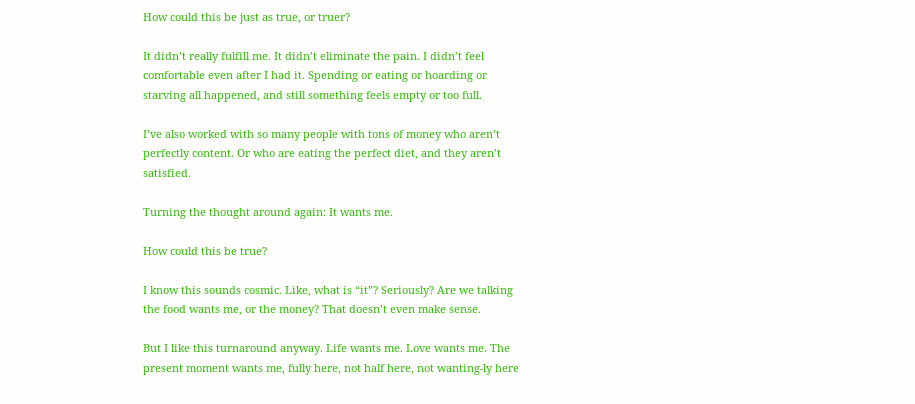How could this be just as true, or truer?

It didn’t really fulfill me. It didn’t eliminate the pain. I didn’t feel comfortable even after I had it. Spending or eating or hoarding or starving all happened, and still something feels empty or too full.

I’ve also worked with so many people with tons of money who aren’t perfectly content. Or who are eating the perfect diet, and they aren’t satisfied.

Turning the thought around again: It wants me.

How could this be true?

I know this sounds cosmic. Like, what is “it”? Seriously? Are we talking the food wants me, or the money? That doesn’t even make sense.

But I like this turnaround anyway. Life wants me. Love wants me. The present moment wants me, fully here, not half here, not wanting-ly here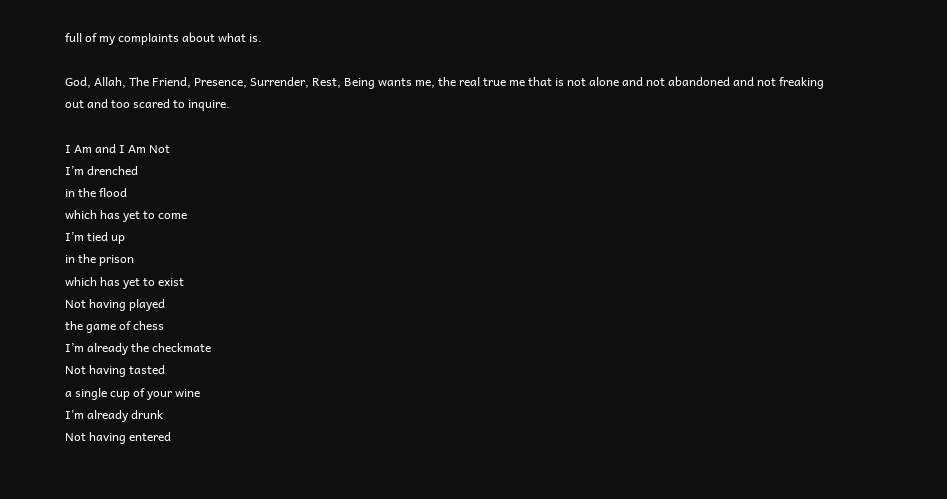full of my complaints about what is.

God, Allah, The Friend, Presence, Surrender, Rest, Being wants me, the real true me that is not alone and not abandoned and not freaking out and too scared to inquire.

I Am and I Am Not
I’m drenched
in the flood
which has yet to come
I’m tied up
in the prison
which has yet to exist
Not having played
the game of chess
I’m already the checkmate
Not having tasted
a single cup of your wine
I’m already drunk
Not having entered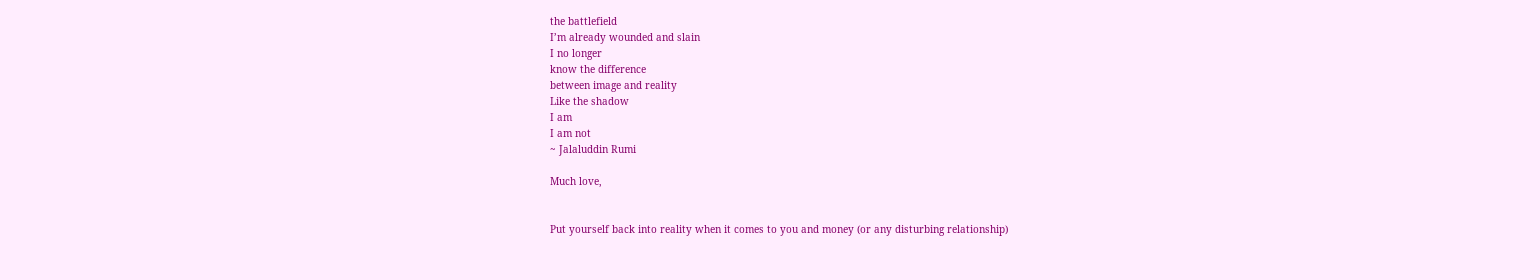the battlefield
I’m already wounded and slain
I no longer
know the difference
between image and reality
Like the shadow
I am
I am not
~ Jalaluddin Rumi

Much love,


Put yourself back into reality when it comes to you and money (or any disturbing relationship)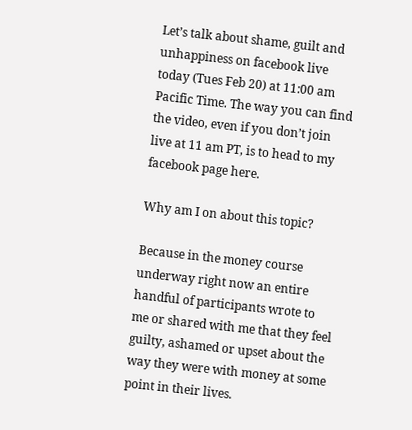Let’s talk about shame, guilt and unhappiness on facebook live today (Tues Feb 20) at 11:00 am Pacific Time. The way you can find the video, even if you don’t join live at 11 am PT, is to head to my facebook page here.

Why am I on about this topic?

Because in the money course underway right now an entire handful of participants wrote to me or shared with me that they feel guilty, ashamed or upset about the way they were with money at some point in their lives.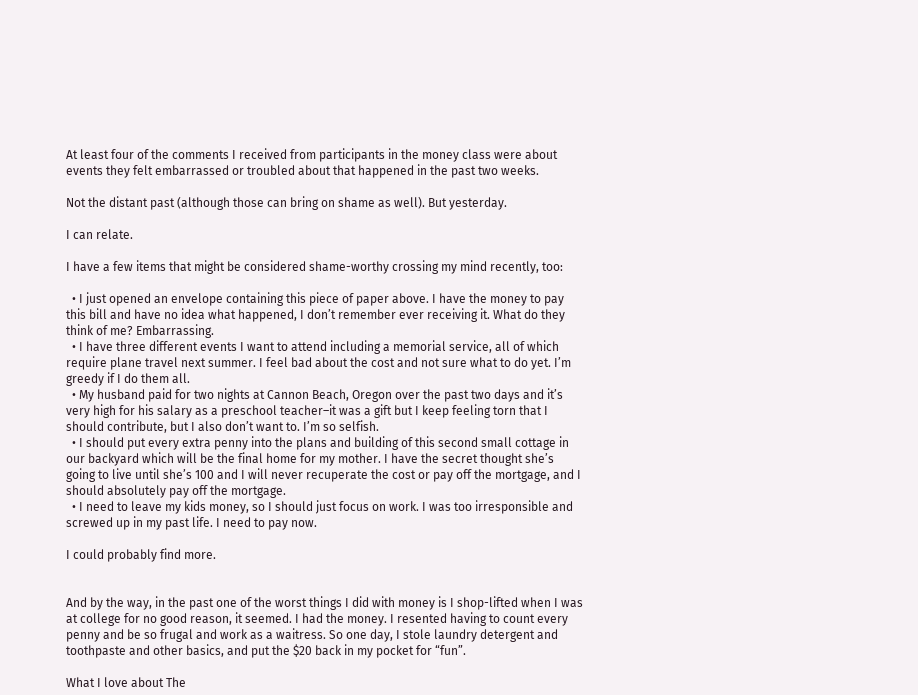At least four of the comments I received from participants in the money class were about events they felt embarrassed or troubled about that happened in the past two weeks.

Not the distant past (although those can bring on shame as well). But yesterday.

I can relate.

I have a few items that might be considered shame-worthy crossing my mind recently, too:

  • I just opened an envelope containing this piece of paper above. I have the money to pay this bill and have no idea what happened, I don’t remember ever receiving it. What do they think of me? Embarrassing.
  • I have three different events I want to attend including a memorial service, all of which require plane travel next summer. I feel bad about the cost and not sure what to do yet. I’m greedy if I do them all.
  • My husband paid for two nights at Cannon Beach, Oregon over the past two days and it’s very high for his salary as a preschool teacher–it was a gift but I keep feeling torn that I should contribute, but I also don’t want to. I’m so selfish.
  • I should put every extra penny into the plans and building of this second small cottage in our backyard which will be the final home for my mother. I have the secret thought she’s going to live until she’s 100 and I will never recuperate the cost or pay off the mortgage, and I should absolutely pay off the mortgage.
  • I need to leave my kids money, so I should just focus on work. I was too irresponsible and screwed up in my past life. I need to pay now.

I could probably find more.


And by the way, in the past one of the worst things I did with money is I shop-lifted when I was at college for no good reason, it seemed. I had the money. I resented having to count every penny and be so frugal and work as a waitress. So one day, I stole laundry detergent and toothpaste and other basics, and put the $20 back in my pocket for “fun”.

What I love about The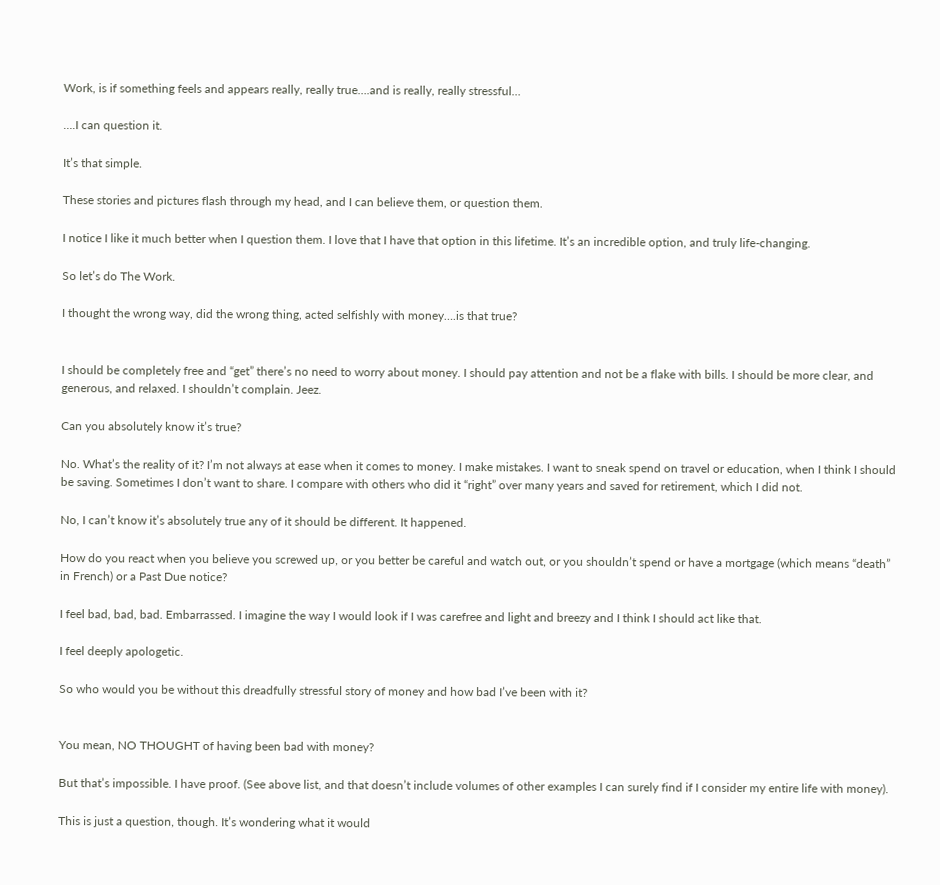Work, is if something feels and appears really, really true….and is really, really stressful…

….I can question it.

It’s that simple.

These stories and pictures flash through my head, and I can believe them, or question them.

I notice I like it much better when I question them. I love that I have that option in this lifetime. It’s an incredible option, and truly life-changing.

So let’s do The Work.

I thought the wrong way, did the wrong thing, acted selfishly with money….is that true?


I should be completely free and “get” there’s no need to worry about money. I should pay attention and not be a flake with bills. I should be more clear, and generous, and relaxed. I shouldn’t complain. Jeez.

Can you absolutely know it’s true?

No. What’s the reality of it? I’m not always at ease when it comes to money. I make mistakes. I want to sneak spend on travel or education, when I think I should be saving. Sometimes I don’t want to share. I compare with others who did it “right” over many years and saved for retirement, which I did not.

No, I can’t know it’s absolutely true any of it should be different. It happened.

How do you react when you believe you screwed up, or you better be careful and watch out, or you shouldn’t spend or have a mortgage (which means “death” in French) or a Past Due notice?

I feel bad, bad, bad. Embarrassed. I imagine the way I would look if I was carefree and light and breezy and I think I should act like that.

I feel deeply apologetic.

So who would you be without this dreadfully stressful story of money and how bad I’ve been with it?


You mean, NO THOUGHT of having been bad with money?

But that’s impossible. I have proof. (See above list, and that doesn’t include volumes of other examples I can surely find if I consider my entire life with money).

This is just a question, though. It’s wondering what it would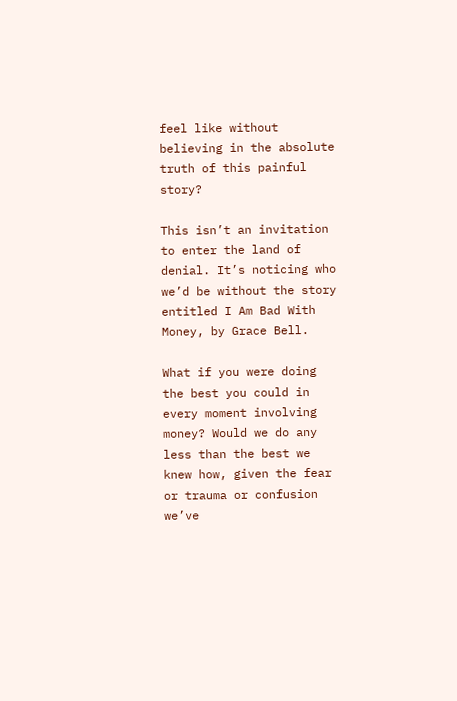feel like without believing in the absolute truth of this painful story?

This isn’t an invitation to enter the land of denial. It’s noticing who we’d be without the story entitled I Am Bad With Money, by Grace Bell.

What if you were doing the best you could in every moment involving money? Would we do any less than the best we knew how, given the fear or trauma or confusion we’ve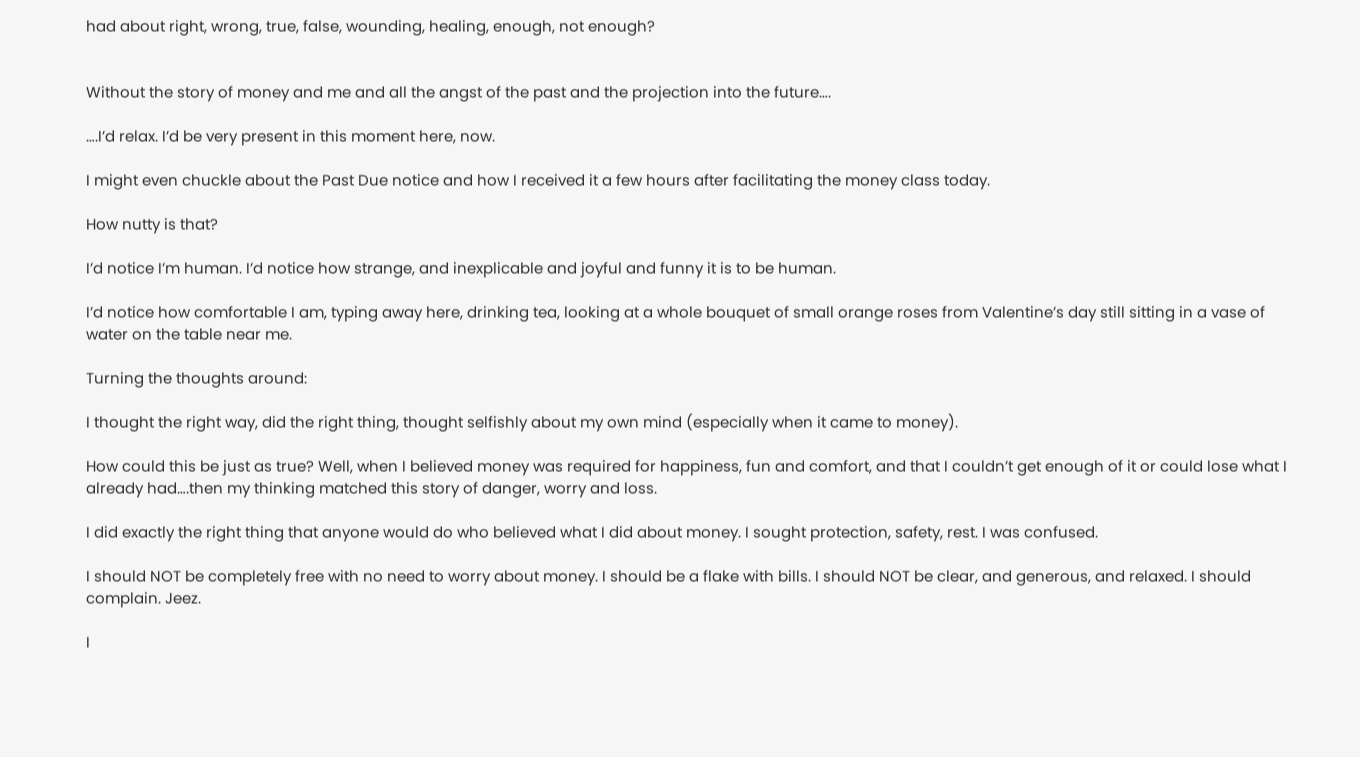had about right, wrong, true, false, wounding, healing, enough, not enough?


Without the story of money and me and all the angst of the past and the projection into the future….

….I’d relax. I’d be very present in this moment here, now.

I might even chuckle about the Past Due notice and how I received it a few hours after facilitating the money class today.

How nutty is that?

I’d notice I’m human. I’d notice how strange, and inexplicable and joyful and funny it is to be human.

I’d notice how comfortable I am, typing away here, drinking tea, looking at a whole bouquet of small orange roses from Valentine’s day still sitting in a vase of water on the table near me.

Turning the thoughts around:

I thought the right way, did the right thing, thought selfishly about my own mind (especially when it came to money).

How could this be just as true? Well, when I believed money was required for happiness, fun and comfort, and that I couldn’t get enough of it or could lose what I already had….then my thinking matched this story of danger, worry and loss.

I did exactly the right thing that anyone would do who believed what I did about money. I sought protection, safety, rest. I was confused.

I should NOT be completely free with no need to worry about money. I should be a flake with bills. I should NOT be clear, and generous, and relaxed. I should complain. Jeez.

I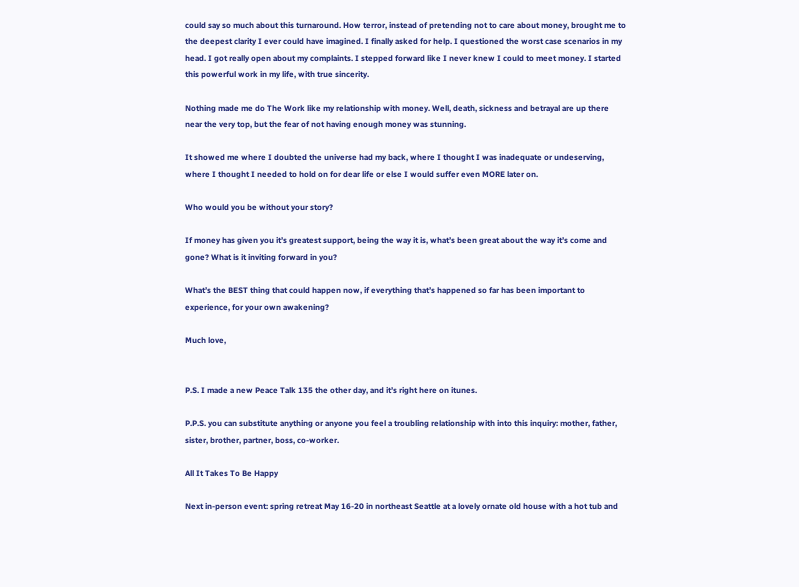could say so much about this turnaround. How terror, instead of pretending not to care about money, brought me to the deepest clarity I ever could have imagined. I finally asked for help. I questioned the worst case scenarios in my head. I got really open about my complaints. I stepped forward like I never knew I could to meet money. I started this powerful work in my life, with true sincerity.

Nothing made me do The Work like my relationship with money. Well, death, sickness and betrayal are up there near the very top, but the fear of not having enough money was stunning.

It showed me where I doubted the universe had my back, where I thought I was inadequate or undeserving, where I thought I needed to hold on for dear life or else I would suffer even MORE later on.

Who would you be without your story?

If money has given you it’s greatest support, being the way it is, what’s been great about the way it’s come and gone? What is it inviting forward in you?

What’s the BEST thing that could happen now, if everything that’s happened so far has been important to experience, for your own awakening?

Much love,


P.S. I made a new Peace Talk 135 the other day, and it’s right here on itunes.

P.P.S. you can substitute anything or anyone you feel a troubling relationship with into this inquiry: mother, father, sister, brother, partner, boss, co-worker.

All It Takes To Be Happy

Next in-person event: spring retreat May 16-20 in northeast Seattle at a lovely ornate old house with a hot tub and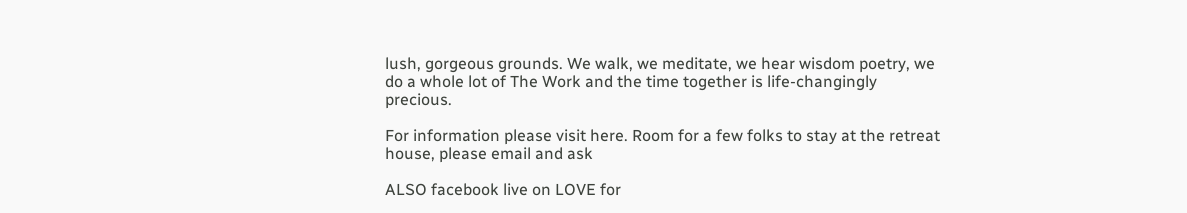lush, gorgeous grounds. We walk, we meditate, we hear wisdom poetry, we do a whole lot of The Work and the time together is life-changingly precious.

For information please visit here. Room for a few folks to stay at the retreat house, please email and ask

ALSO facebook live on LOVE for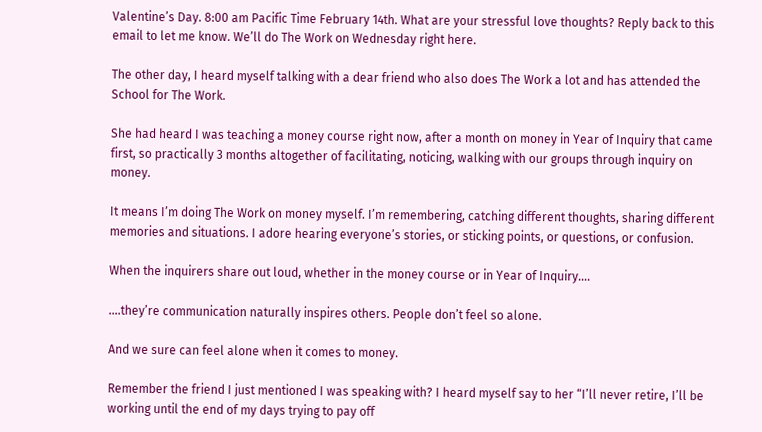Valentine’s Day. 8:00 am Pacific Time February 14th. What are your stressful love thoughts? Reply back to this email to let me know. We’ll do The Work on Wednesday right here.

The other day, I heard myself talking with a dear friend who also does The Work a lot and has attended the School for The Work.

She had heard I was teaching a money course right now, after a month on money in Year of Inquiry that came first, so practically 3 months altogether of facilitating, noticing, walking with our groups through inquiry on money.

It means I’m doing The Work on money myself. I’m remembering, catching different thoughts, sharing different memories and situations. I adore hearing everyone’s stories, or sticking points, or questions, or confusion.

When the inquirers share out loud, whether in the money course or in Year of Inquiry….

….they’re communication naturally inspires others. People don’t feel so alone.

And we sure can feel alone when it comes to money.

Remember the friend I just mentioned I was speaking with? I heard myself say to her “I’ll never retire, I’ll be working until the end of my days trying to pay off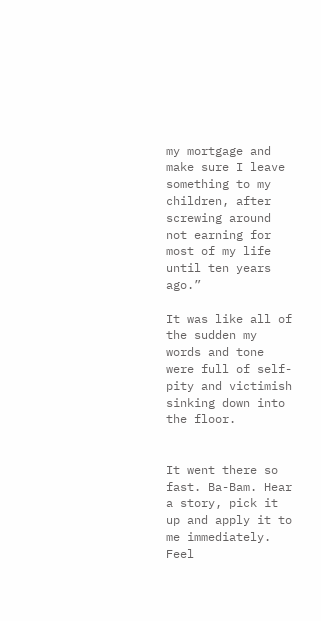my mortgage and make sure I leave something to my children, after screwing around not earning for most of my life until ten years ago.”

It was like all of the sudden my words and tone were full of self-pity and victimish sinking down into the floor.


It went there so fast. Ba-Bam. Hear a story, pick it up and apply it to me immediately. Feel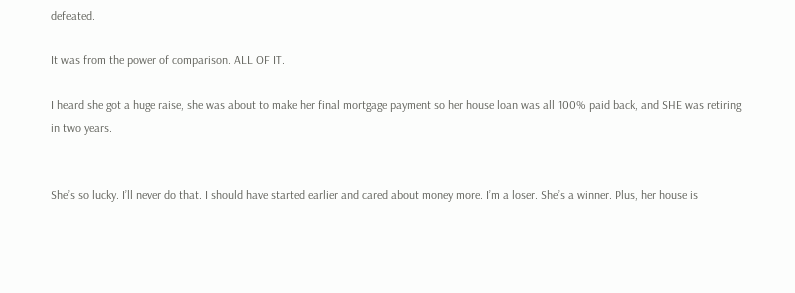defeated.

It was from the power of comparison. ALL OF IT.

I heard she got a huge raise, she was about to make her final mortgage payment so her house loan was all 100% paid back, and SHE was retiring in two years.


She’s so lucky. I’ll never do that. I should have started earlier and cared about money more. I’m a loser. She’s a winner. Plus, her house is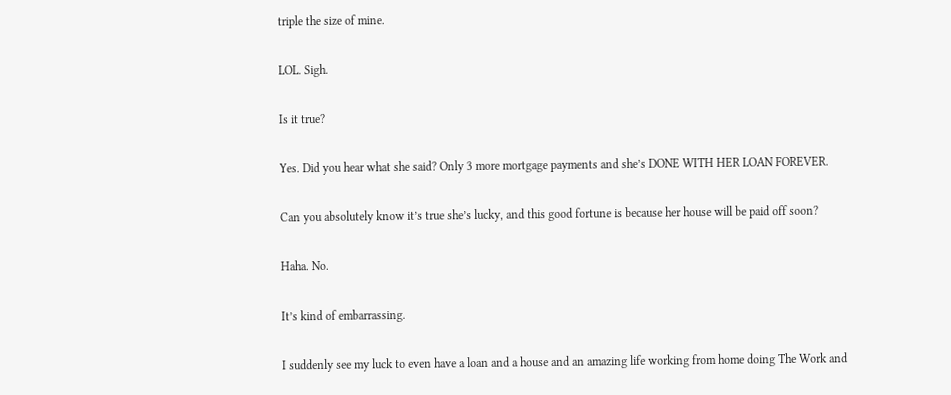triple the size of mine.

LOL. Sigh.

Is it true?

Yes. Did you hear what she said? Only 3 more mortgage payments and she’s DONE WITH HER LOAN FOREVER.

Can you absolutely know it’s true she’s lucky, and this good fortune is because her house will be paid off soon?

Haha. No.

It’s kind of embarrassing.

I suddenly see my luck to even have a loan and a house and an amazing life working from home doing The Work and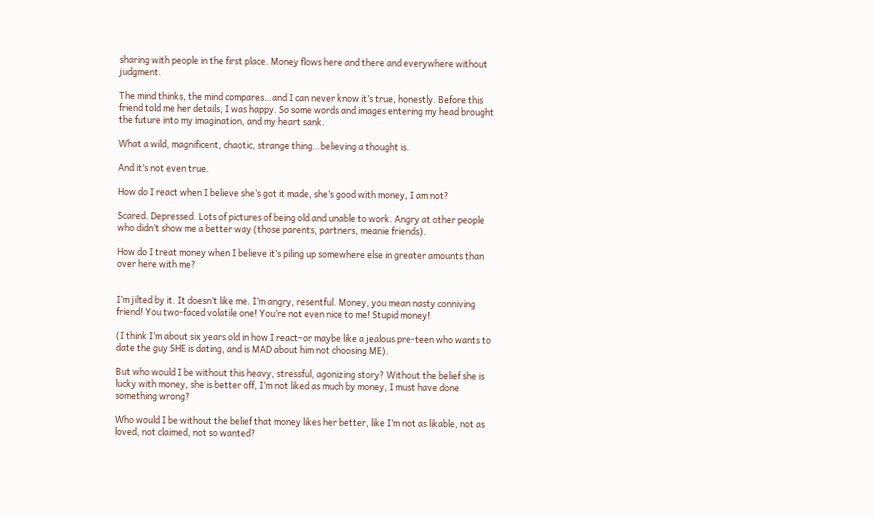sharing with people in the first place. Money flows here and there and everywhere without judgment.

The mind thinks, the mind compares…and I can never know it’s true, honestly. Before this friend told me her details, I was happy. So some words and images entering my head brought the future into my imagination, and my heart sank.

What a wild, magnificent, chaotic, strange thing…believing a thought is.

And it’s not even true.

How do I react when I believe she’s got it made, she’s good with money, I am not?

Scared. Depressed. Lots of pictures of being old and unable to work. Angry at other people who didn’t show me a better way (those parents, partners, meanie friends).

How do I treat money when I believe it’s piling up somewhere else in greater amounts than over here with me?


I’m jilted by it. It doesn’t like me. I’m angry, resentful. Money, you mean nasty conniving friend! You two-faced volatile one! You’re not even nice to me! Stupid money!

(I think I’m about six years old in how I react–or maybe like a jealous pre-teen who wants to date the guy SHE is dating, and is MAD about him not choosing ME).

But who would I be without this heavy, stressful, agonizing story? Without the belief she is lucky with money, she is better off, I’m not liked as much by money, I must have done something wrong?

Who would I be without the belief that money likes her better, like I’m not as likable, not as loved, not claimed, not so wanted?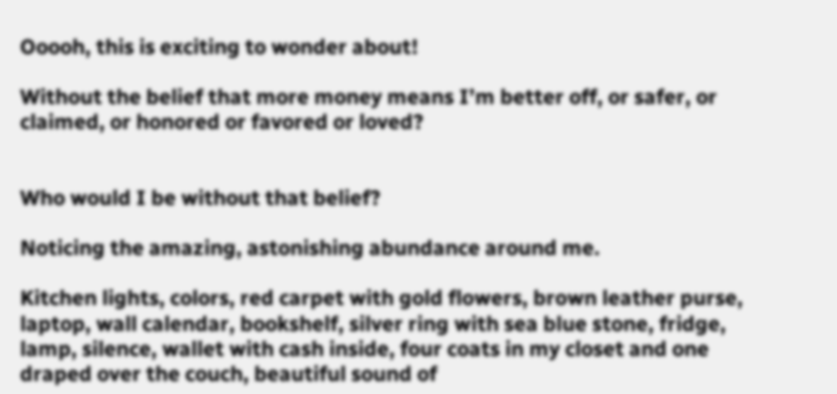Ooooh, this is exciting to wonder about!

Without the belief that more money means I’m better off, or safer, or claimed, or honored or favored or loved?


Who would I be without that belief?

Noticing the amazing, astonishing abundance around me.

Kitchen lights, colors, red carpet with gold flowers, brown leather purse, laptop, wall calendar, bookshelf, silver ring with sea blue stone, fridge, lamp, silence, wallet with cash inside, four coats in my closet and one draped over the couch, beautiful sound of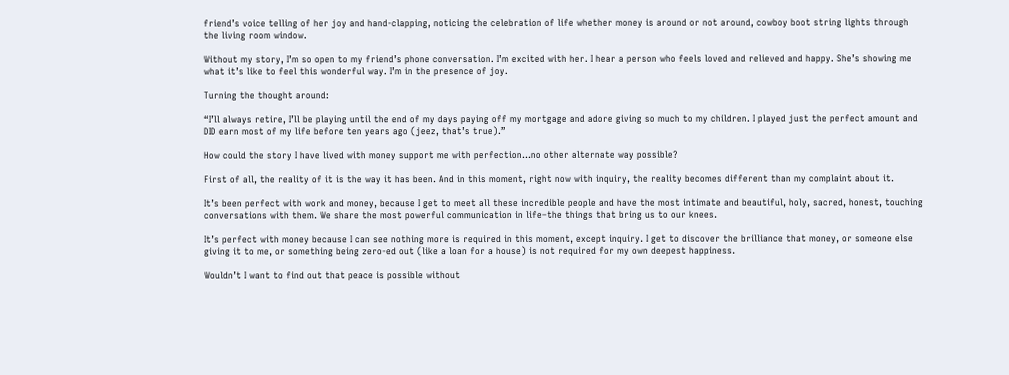friend’s voice telling of her joy and hand-clapping, noticing the celebration of life whether money is around or not around, cowboy boot string lights through the living room window.

Without my story, I’m so open to my friend’s phone conversation. I’m excited with her. I hear a person who feels loved and relieved and happy. She’s showing me what it’s like to feel this wonderful way. I’m in the presence of joy.

Turning the thought around:

“I’ll always retire, I’ll be playing until the end of my days paying off my mortgage and adore giving so much to my children. I played just the perfect amount and DID earn most of my life before ten years ago (jeez, that’s true).”

How could the story I have lived with money support me with perfection…no other alternate way possible?

First of all, the reality of it is the way it has been. And in this moment, right now with inquiry, the reality becomes different than my complaint about it.

It’s been perfect with work and money, because I get to meet all these incredible people and have the most intimate and beautiful, holy, sacred, honest, touching conversations with them. We share the most powerful communication in life–the things that bring us to our knees.

It’s perfect with money because I can see nothing more is required in this moment, except inquiry. I get to discover the brilliance that money, or someone else giving it to me, or something being zero-ed out (like a loan for a house) is not required for my own deepest happiness.

Wouldn’t I want to find out that peace is possible without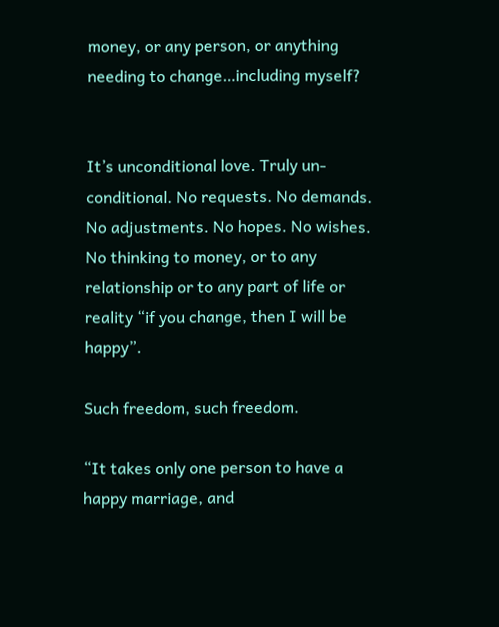money, or any person, or anything needing to change…including myself?


It’s unconditional love. Truly un-conditional. No requests. No demands. No adjustments. No hopes. No wishes. No thinking to money, or to any relationship or to any part of life or reality “if you change, then I will be happy”.

Such freedom, such freedom.

“It takes only one person to have a happy marriage, and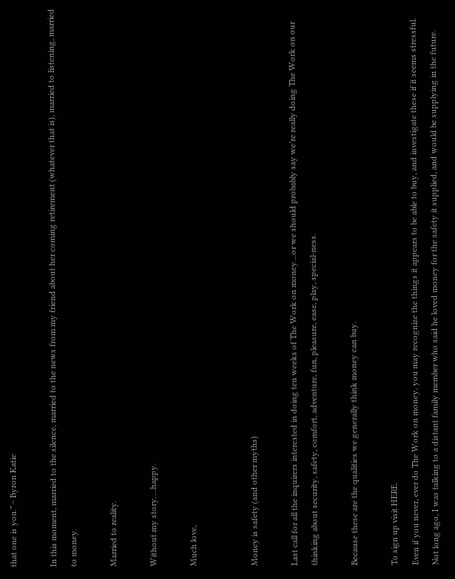that one is you.” ~ Byron Katie

In this moment, married to the silence, married to the news from my friend about her coming retirement (whatever that is), married to listening, married to money.

Married to reality.

Without my story….happy.

Much love,


Money is safety (and other myths)

Last call for all the inquirers interested in doing ten weeks of The Work on money…or we should probably say we’re really doing The Work on our thinking about security, safety, comfort, adventure, fun, pleasure, ease, play, special-ness.

Because these are the qualities we generally think money can buy.

To sign up visit HERE.
Even if you never, ever do The Work on money, you may recognize the things it appears to be able to buy, and investigate these if it seems stressful.
Not long ago, I was talking to a distant family member who said he loved money for the safety it supplied, and would be supplying in the future.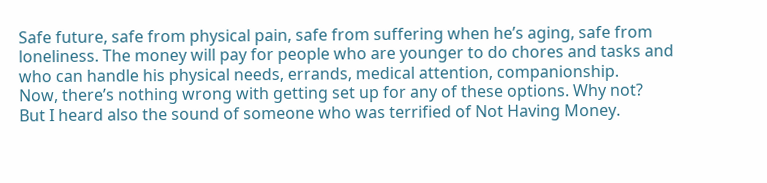Safe future, safe from physical pain, safe from suffering when he’s aging, safe from loneliness. The money will pay for people who are younger to do chores and tasks and who can handle his physical needs, errands, medical attention, companionship.
Now, there’s nothing wrong with getting set up for any of these options. Why not?
But I heard also the sound of someone who was terrified of Not Having Money.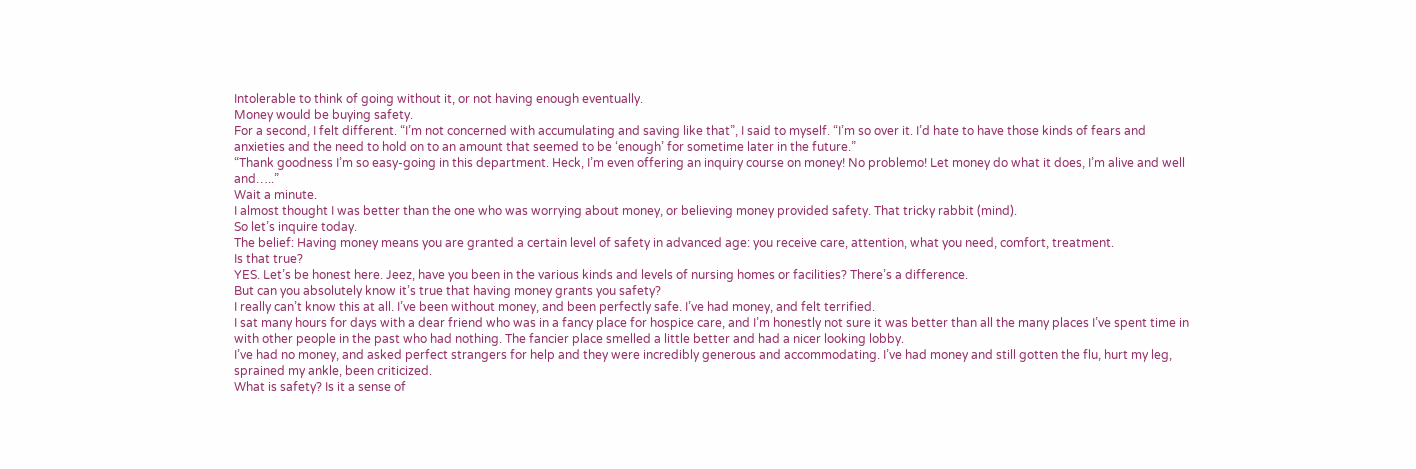Intolerable to think of going without it, or not having enough eventually.
Money would be buying safety.
For a second, I felt different. “I’m not concerned with accumulating and saving like that”, I said to myself. “I’m so over it. I’d hate to have those kinds of fears and anxieties and the need to hold on to an amount that seemed to be ‘enough’ for sometime later in the future.”
“Thank goodness I’m so easy-going in this department. Heck, I’m even offering an inquiry course on money! No problemo! Let money do what it does, I’m alive and well and…..”
Wait a minute.
I almost thought I was better than the one who was worrying about money, or believing money provided safety. That tricky rabbit (mind).
So let’s inquire today.
The belief: Having money means you are granted a certain level of safety in advanced age: you receive care, attention, what you need, comfort, treatment.
Is that true?
YES. Let’s be honest here. Jeez, have you been in the various kinds and levels of nursing homes or facilities? There’s a difference.
But can you absolutely know it’s true that having money grants you safety?
I really can’t know this at all. I’ve been without money, and been perfectly safe. I’ve had money, and felt terrified.
I sat many hours for days with a dear friend who was in a fancy place for hospice care, and I’m honestly not sure it was better than all the many places I’ve spent time in with other people in the past who had nothing. The fancier place smelled a little better and had a nicer looking lobby.
I’ve had no money, and asked perfect strangers for help and they were incredibly generous and accommodating. I’ve had money and still gotten the flu, hurt my leg, sprained my ankle, been criticized.
What is safety? Is it a sense of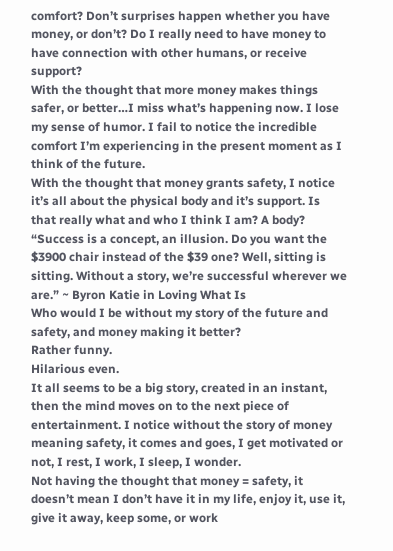comfort? Don’t surprises happen whether you have money, or don’t? Do I really need to have money to have connection with other humans, or receive support?
With the thought that more money makes things safer, or better…I miss what’s happening now. I lose my sense of humor. I fail to notice the incredible comfort I’m experiencing in the present moment as I think of the future.
With the thought that money grants safety, I notice it’s all about the physical body and it’s support. Is that really what and who I think I am? A body?
“Success is a concept, an illusion. Do you want the $3900 chair instead of the $39 one? Well, sitting is sitting. Without a story, we’re successful wherever we are.” ~ Byron Katie in Loving What Is
Who would I be without my story of the future and safety, and money making it better?
Rather funny.
Hilarious even.
It all seems to be a big story, created in an instant, then the mind moves on to the next piece of entertainment. I notice without the story of money meaning safety, it comes and goes, I get motivated or not, I rest, I work, I sleep, I wonder.
Not having the thought that money = safety, it doesn’t mean I don’t have it in my life, enjoy it, use it, give it away, keep some, or work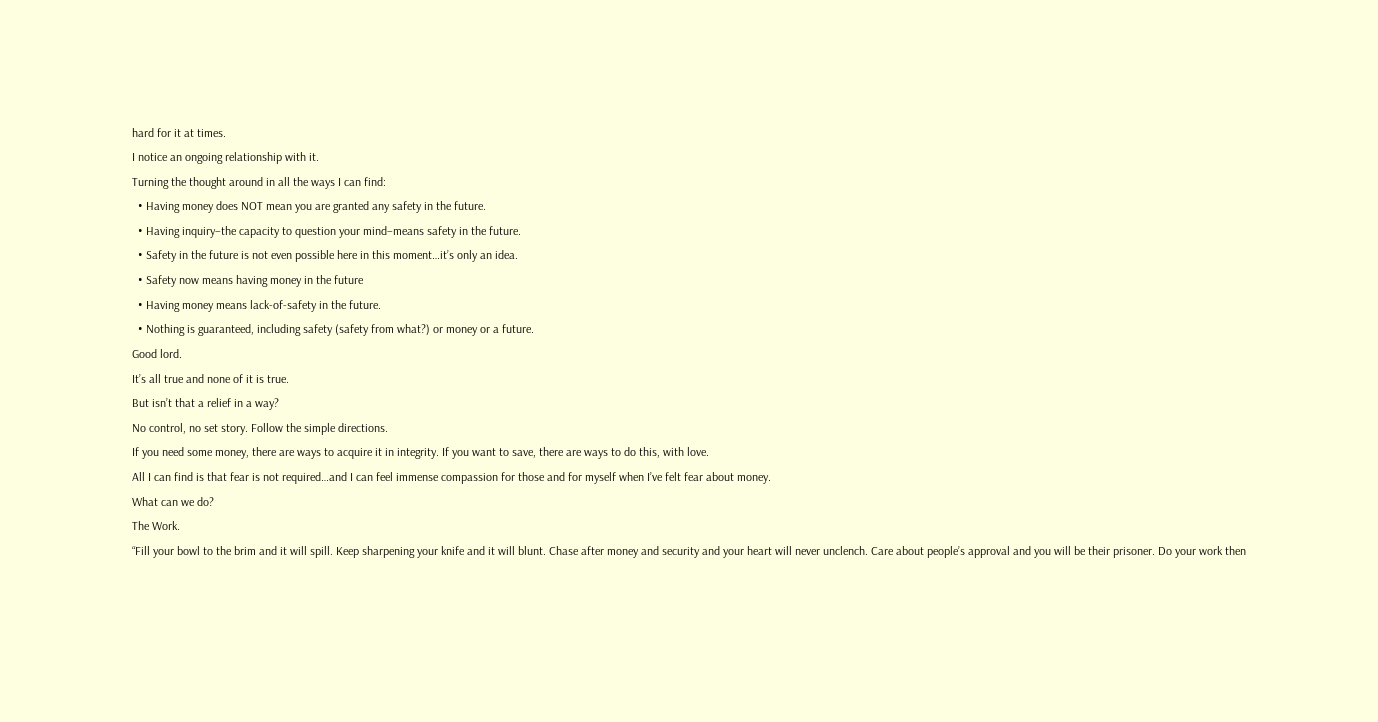hard for it at times.
I notice an ongoing relationship with it.
Turning the thought around in all the ways I can find:
  • Having money does NOT mean you are granted any safety in the future.
  • Having inquiry–the capacity to question your mind–means safety in the future.
  • Safety in the future is not even possible here in this moment…it’s only an idea.
  • Safety now means having money in the future
  • Having money means lack-of-safety in the future.
  • Nothing is guaranteed, including safety (safety from what?) or money or a future.
Good lord.
It’s all true and none of it is true.
But isn’t that a relief in a way?
No control, no set story. Follow the simple directions.
If you need some money, there are ways to acquire it in integrity. If you want to save, there are ways to do this, with love.
All I can find is that fear is not required…and I can feel immense compassion for those and for myself when I’ve felt fear about money.
What can we do?
The Work.
“Fill your bowl to the brim and it will spill. Keep sharpening your knife and it will blunt. Chase after money and security and your heart will never unclench. Care about people’s approval and you will be their prisoner. Do your work then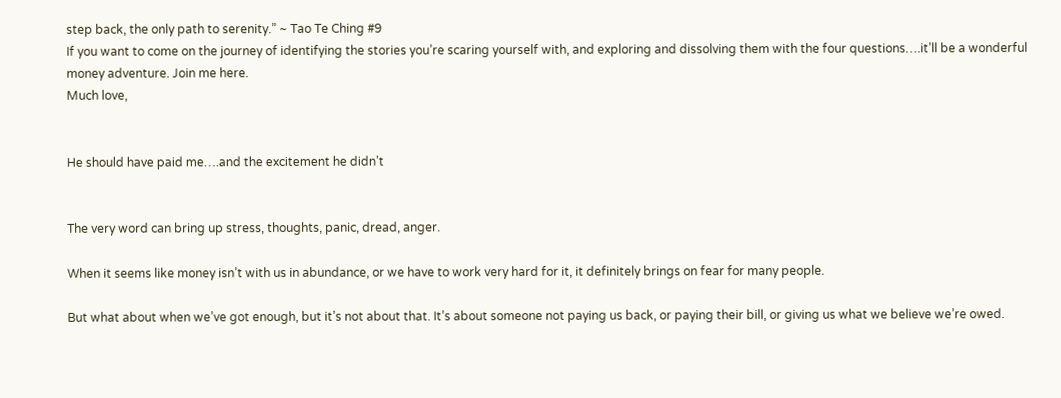step back, the only path to serenity.” ~ Tao Te Ching #9
If you want to come on the journey of identifying the stories you’re scaring yourself with, and exploring and dissolving them with the four questions….it’ll be a wonderful money adventure. Join me here.
Much love,


He should have paid me….and the excitement he didn’t


The very word can bring up stress, thoughts, panic, dread, anger.

When it seems like money isn’t with us in abundance, or we have to work very hard for it, it definitely brings on fear for many people.

But what about when we’ve got enough, but it’s not about that. It’s about someone not paying us back, or paying their bill, or giving us what we believe we’re owed.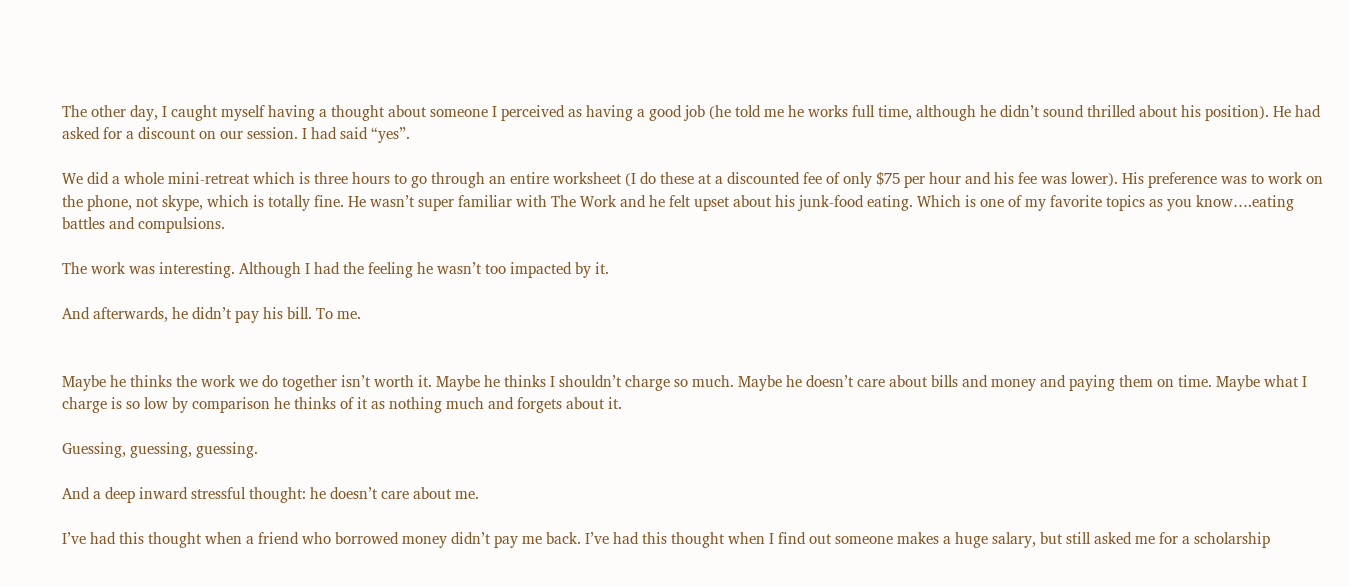The other day, I caught myself having a thought about someone I perceived as having a good job (he told me he works full time, although he didn’t sound thrilled about his position). He had asked for a discount on our session. I had said “yes”.

We did a whole mini-retreat which is three hours to go through an entire worksheet (I do these at a discounted fee of only $75 per hour and his fee was lower). His preference was to work on the phone, not skype, which is totally fine. He wasn’t super familiar with The Work and he felt upset about his junk-food eating. Which is one of my favorite topics as you know….eating battles and compulsions.

The work was interesting. Although I had the feeling he wasn’t too impacted by it.

And afterwards, he didn’t pay his bill. To me.


Maybe he thinks the work we do together isn’t worth it. Maybe he thinks I shouldn’t charge so much. Maybe he doesn’t care about bills and money and paying them on time. Maybe what I charge is so low by comparison he thinks of it as nothing much and forgets about it.

Guessing, guessing, guessing.

And a deep inward stressful thought: he doesn’t care about me.

I’ve had this thought when a friend who borrowed money didn’t pay me back. I’ve had this thought when I find out someone makes a huge salary, but still asked me for a scholarship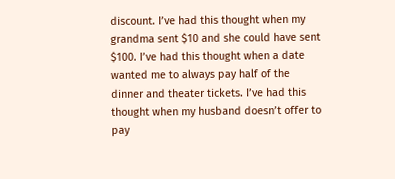discount. I’ve had this thought when my grandma sent $10 and she could have sent $100. I’ve had this thought when a date wanted me to always pay half of the dinner and theater tickets. I’ve had this thought when my husband doesn’t offer to pay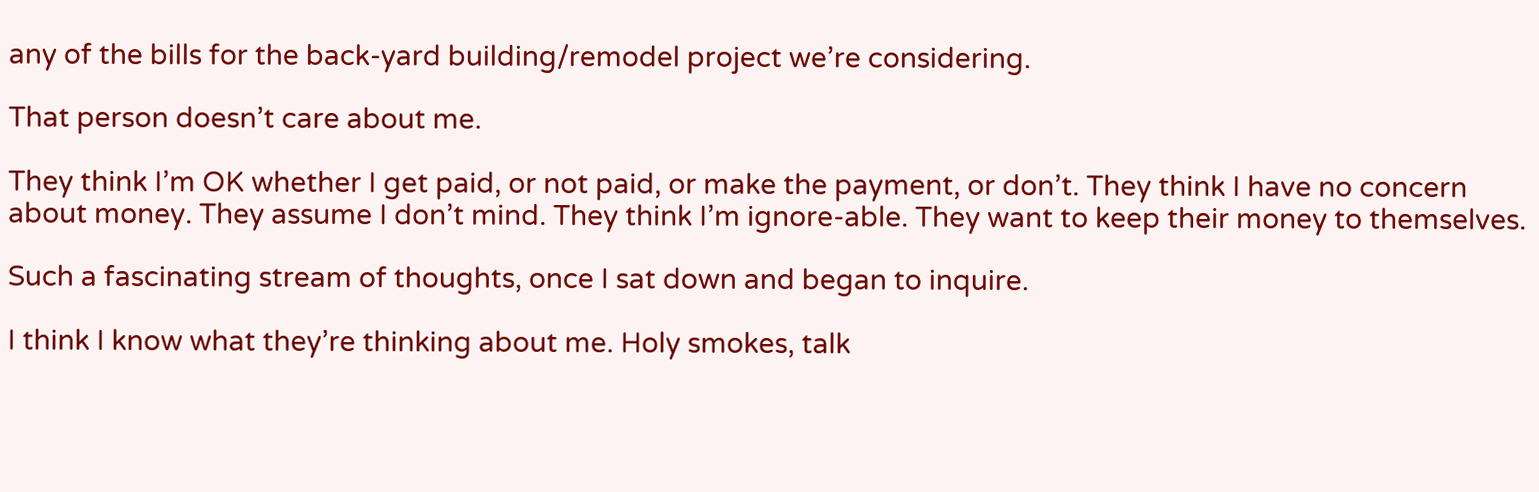any of the bills for the back-yard building/remodel project we’re considering.

That person doesn’t care about me.

They think I’m OK whether I get paid, or not paid, or make the payment, or don’t. They think I have no concern about money. They assume I don’t mind. They think I’m ignore-able. They want to keep their money to themselves.

Such a fascinating stream of thoughts, once I sat down and began to inquire.

I think I know what they’re thinking about me. Holy smokes, talk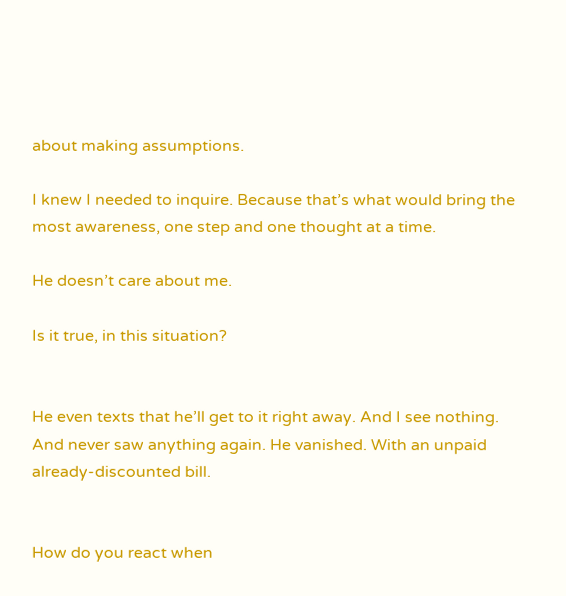about making assumptions.

I knew I needed to inquire. Because that’s what would bring the most awareness, one step and one thought at a time.

He doesn’t care about me.

Is it true, in this situation?


He even texts that he’ll get to it right away. And I see nothing. And never saw anything again. He vanished. With an unpaid already-discounted bill.


How do you react when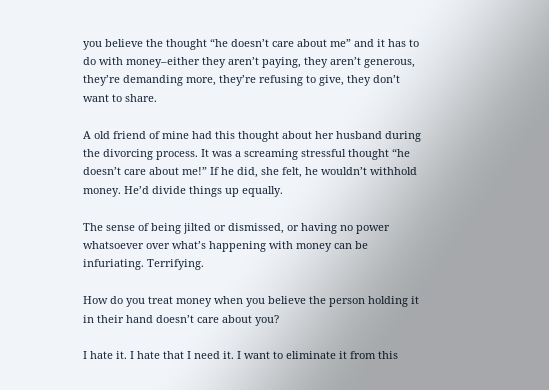you believe the thought “he doesn’t care about me” and it has to do with money–either they aren’t paying, they aren’t generous, they’re demanding more, they’re refusing to give, they don’t want to share.

A old friend of mine had this thought about her husband during the divorcing process. It was a screaming stressful thought “he doesn’t care about me!” If he did, she felt, he wouldn’t withhold money. He’d divide things up equally.

The sense of being jilted or dismissed, or having no power whatsoever over what’s happening with money can be infuriating. Terrifying.

How do you treat money when you believe the person holding it in their hand doesn’t care about you?

I hate it. I hate that I need it. I want to eliminate it from this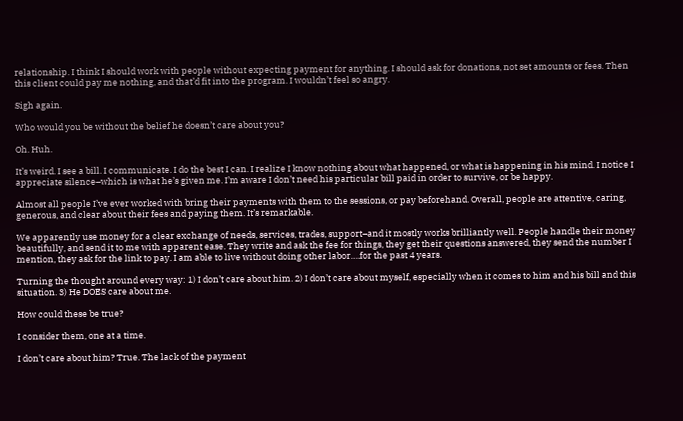relationship. I think I should work with people without expecting payment for anything. I should ask for donations, not set amounts or fees. Then this client could pay me nothing, and that’d fit into the program. I wouldn’t feel so angry.

Sigh again.

Who would you be without the belief he doesn’t care about you?

Oh. Huh.

It’s weird. I see a bill. I communicate. I do the best I can. I realize I know nothing about what happened, or what is happening in his mind. I notice I appreciate silence–which is what he’s given me. I’m aware I don’t need his particular bill paid in order to survive, or be happy.

Almost all people I’ve ever worked with bring their payments with them to the sessions, or pay beforehand. Overall, people are attentive, caring, generous, and clear about their fees and paying them. It’s remarkable.

We apparently use money for a clear exchange of needs, services, trades, support–and it mostly works brilliantly well. People handle their money beautifully, and send it to me with apparent ease. They write and ask the fee for things, they get their questions answered, they send the number I mention, they ask for the link to pay. I am able to live without doing other labor….for the past 4 years.

Turning the thought around every way: 1) I don’t care about him. 2) I don’t care about myself, especially when it comes to him and his bill and this situation. 3) He DOES care about me.

How could these be true?

I consider them, one at a time.

I don’t care about him? True. The lack of the payment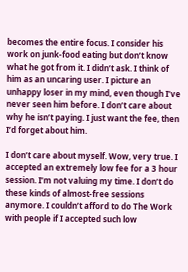becomes the entire focus. I consider his work on junk-food eating but don’t know what he got from it. I didn’t ask. I think of him as an uncaring user. I picture an unhappy loser in my mind, even though I’ve never seen him before. I don’t care about why he isn’t paying. I just want the fee, then I’d forget about him.

I don’t care about myself. Wow, very true. I accepted an extremely low fee for a 3 hour session. I’m not valuing my time. I don’t do these kinds of almost-free sessions anymore. I couldn’t afford to do The Work with people if I accepted such low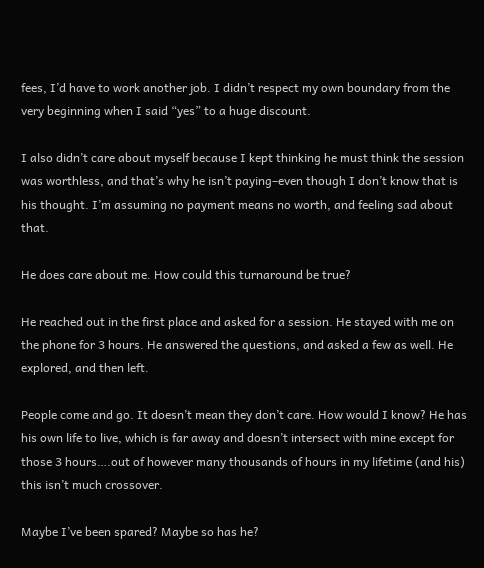fees, I’d have to work another job. I didn’t respect my own boundary from the very beginning when I said “yes” to a huge discount.

I also didn’t care about myself because I kept thinking he must think the session was worthless, and that’s why he isn’t paying–even though I don’t know that is his thought. I’m assuming no payment means no worth, and feeling sad about that.

He does care about me. How could this turnaround be true?

He reached out in the first place and asked for a session. He stayed with me on the phone for 3 hours. He answered the questions, and asked a few as well. He explored, and then left.

People come and go. It doesn’t mean they don’t care. How would I know? He has his own life to live, which is far away and doesn’t intersect with mine except for those 3 hours….out of however many thousands of hours in my lifetime (and his) this isn’t much crossover.

Maybe I’ve been spared? Maybe so has he?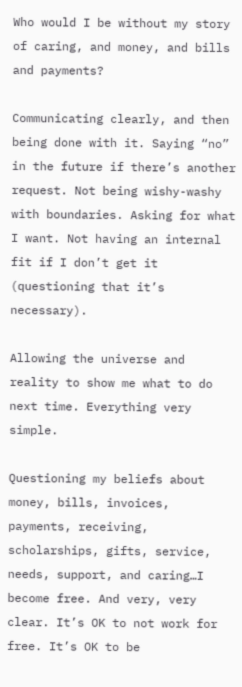Who would I be without my story of caring, and money, and bills and payments?

Communicating clearly, and then being done with it. Saying “no” in the future if there’s another request. Not being wishy-washy with boundaries. Asking for what I want. Not having an internal fit if I don’t get it (questioning that it’s necessary).

Allowing the universe and reality to show me what to do next time. Everything very simple.

Questioning my beliefs about money, bills, invoices, payments, receiving, scholarships, gifts, service, needs, support, and caring…I become free. And very, very clear. It’s OK to not work for free. It’s OK to be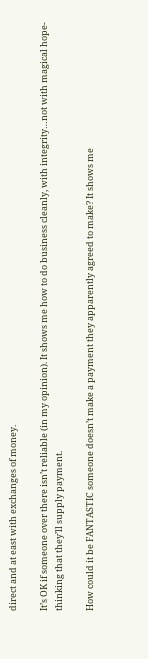direct and at east with exchanges of money.

It’s OK if someone over there isn’t reliable (in my opinion). It shows me how to do business cleanly, with integrity…not with magical hope-thinking that they’ll supply payment.

How could it be FANTASTIC someone doesn’t make a payment they apparently agreed to make? It shows me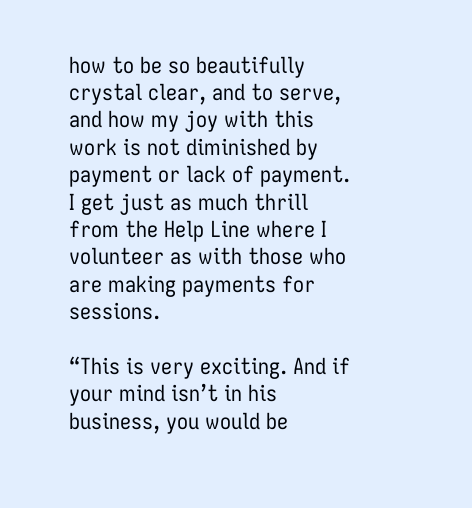how to be so beautifully crystal clear, and to serve, and how my joy with this work is not diminished by payment or lack of payment. I get just as much thrill from the Help Line where I volunteer as with those who are making payments for sessions.

“This is very exciting. And if your mind isn’t in his business, you would be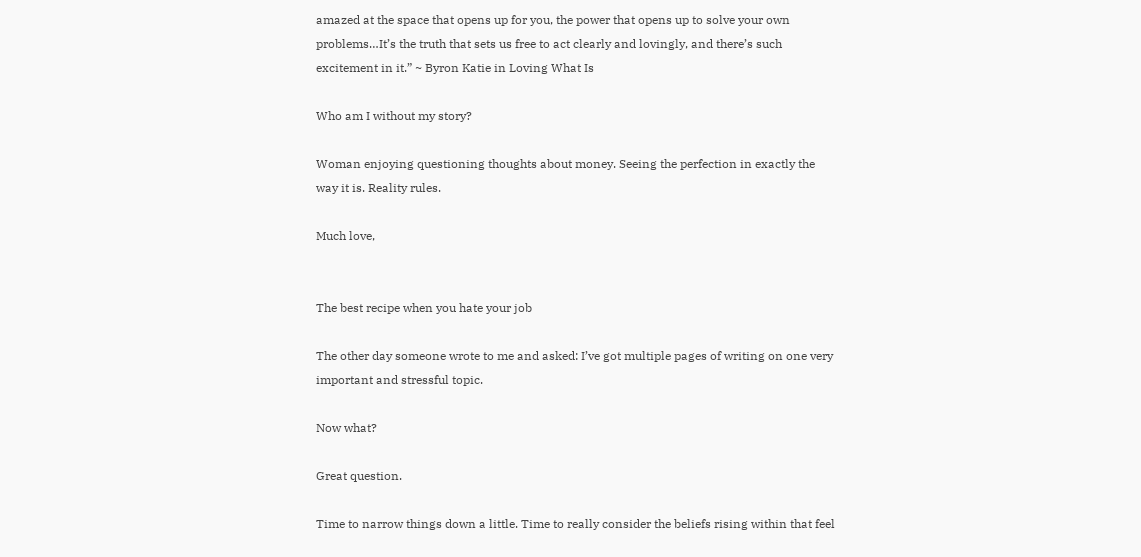amazed at the space that opens up for you, the power that opens up to solve your own problems…It’s the truth that sets us free to act clearly and lovingly, and there’s such excitement in it.” ~ Byron Katie in Loving What Is

Who am I without my story?

Woman enjoying questioning thoughts about money. Seeing the perfection in exactly the way it is. Reality rules.

Much love,


The best recipe when you hate your job

The other day someone wrote to me and asked: I’ve got multiple pages of writing on one very important and stressful topic.

Now what?

Great question.

Time to narrow things down a little. Time to really consider the beliefs rising within that feel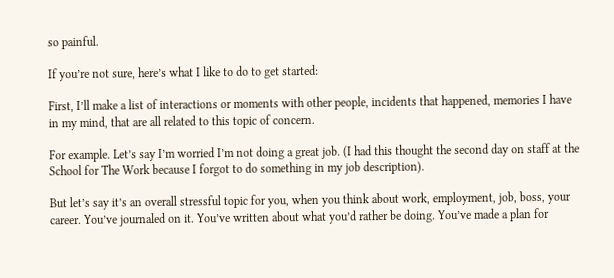so painful.

If you’re not sure, here’s what I like to do to get started:

First, I’ll make a list of interactions or moments with other people, incidents that happened, memories I have in my mind, that are all related to this topic of concern.

For example. Let’s say I’m worried I’m not doing a great job. (I had this thought the second day on staff at the School for The Work because I forgot to do something in my job description).

But let’s say it’s an overall stressful topic for you, when you think about work, employment, job, boss, your career. You’ve journaled on it. You’ve written about what you’d rather be doing. You’ve made a plan for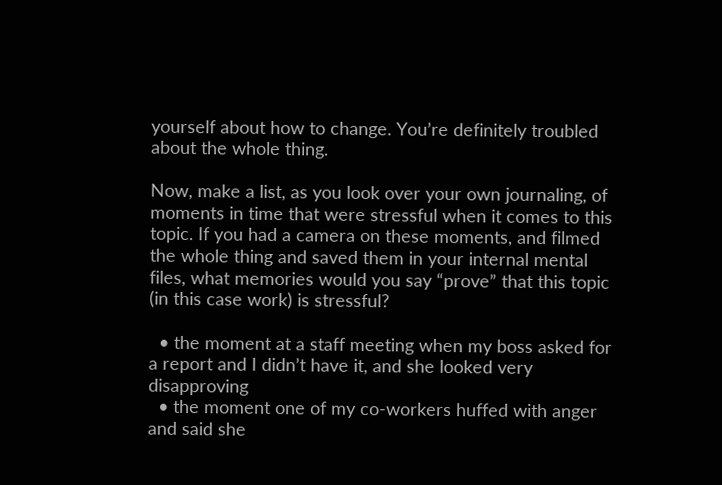yourself about how to change. You’re definitely troubled about the whole thing.

Now, make a list, as you look over your own journaling, of moments in time that were stressful when it comes to this topic. If you had a camera on these moments, and filmed the whole thing and saved them in your internal mental files, what memories would you say “prove” that this topic (in this case work) is stressful?

  • the moment at a staff meeting when my boss asked for a report and I didn’t have it, and she looked very disapproving
  • the moment one of my co-workers huffed with anger and said she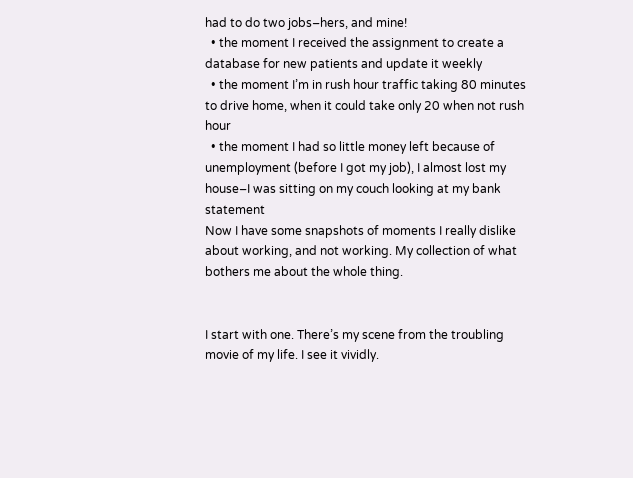had to do two jobs–hers, and mine!
  • the moment I received the assignment to create a database for new patients and update it weekly
  • the moment I’m in rush hour traffic taking 80 minutes to drive home, when it could take only 20 when not rush hour
  • the moment I had so little money left because of unemployment (before I got my job), I almost lost my house–I was sitting on my couch looking at my bank statement
Now I have some snapshots of moments I really dislike about working, and not working. My collection of what bothers me about the whole thing.


I start with one. There’s my scene from the troubling movie of my life. I see it vividly.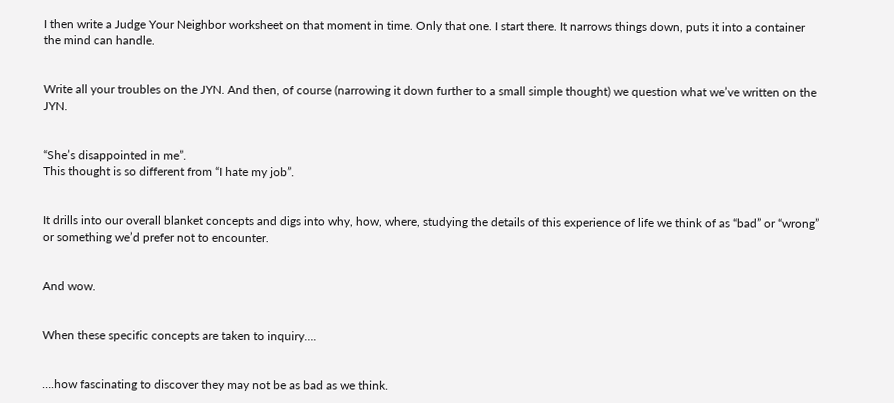I then write a Judge Your Neighbor worksheet on that moment in time. Only that one. I start there. It narrows things down, puts it into a container the mind can handle.


Write all your troubles on the JYN. And then, of course (narrowing it down further to a small simple thought) we question what we’ve written on the JYN.


“She’s disappointed in me”.
This thought is so different from “I hate my job”.


It drills into our overall blanket concepts and digs into why, how, where, studying the details of this experience of life we think of as “bad” or “wrong” or something we’d prefer not to encounter.


And wow.


When these specific concepts are taken to inquiry….


….how fascinating to discover they may not be as bad as we think.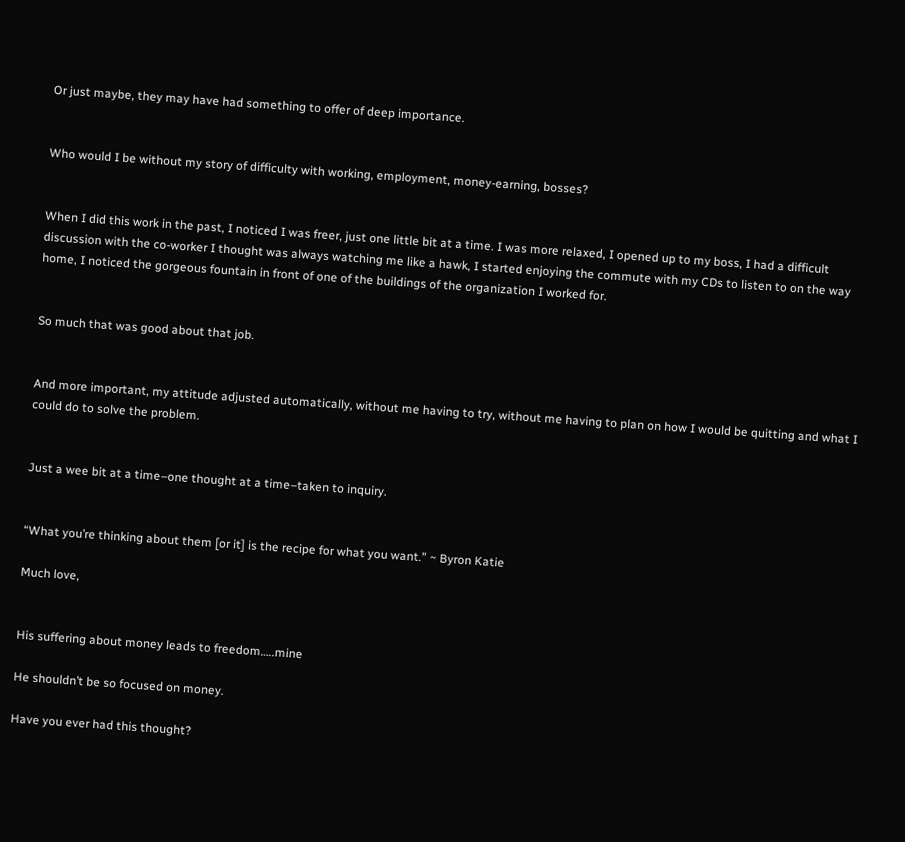Or just maybe, they may have had something to offer of deep importance.


Who would I be without my story of difficulty with working, employment, money-earning, bosses?


When I did this work in the past, I noticed I was freer, just one little bit at a time. I was more relaxed, I opened up to my boss, I had a difficult discussion with the co-worker I thought was always watching me like a hawk, I started enjoying the commute with my CDs to listen to on the way home, I noticed the gorgeous fountain in front of one of the buildings of the organization I worked for.


So much that was good about that job.


And more important, my attitude adjusted automatically, without me having to try, without me having to plan on how I would be quitting and what I could do to solve the problem.


Just a wee bit at a time–one thought at a time–taken to inquiry.


“What you’re thinking about them [or it] is the recipe for what you want.” ~ Byron Katie

Much love,


His suffering about money leads to freedom…..mine

He shouldn’t be so focused on money.

Have you ever had this thought?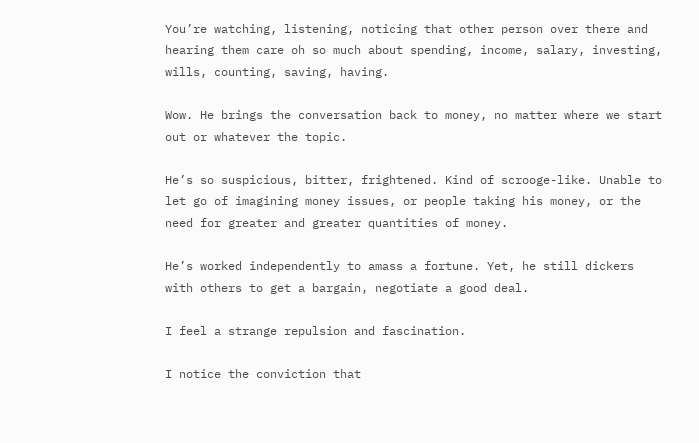You’re watching, listening, noticing that other person over there and hearing them care oh so much about spending, income, salary, investing, wills, counting, saving, having.

Wow. He brings the conversation back to money, no matter where we start out or whatever the topic.

He’s so suspicious, bitter, frightened. Kind of scrooge-like. Unable to let go of imagining money issues, or people taking his money, or the need for greater and greater quantities of money.

He’s worked independently to amass a fortune. Yet, he still dickers with others to get a bargain, negotiate a good deal.

I feel a strange repulsion and fascination.

I notice the conviction that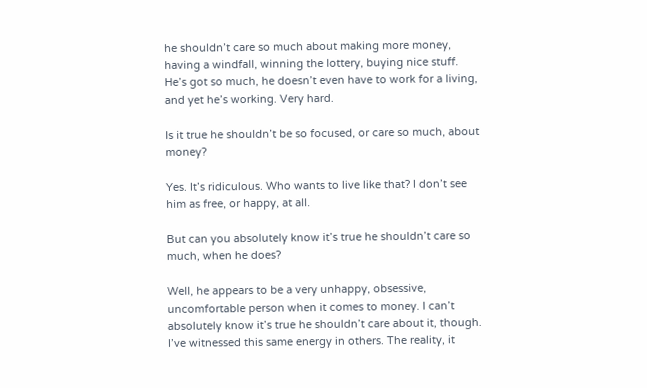he shouldn’t care so much about making more money, having a windfall, winning the lottery, buying nice stuff. He’s got so much, he doesn’t even have to work for a living, and yet he’s working. Very hard.

Is it true he shouldn’t be so focused, or care so much, about money?

Yes. It’s ridiculous. Who wants to live like that? I don’t see him as free, or happy, at all.

But can you absolutely know it’s true he shouldn’t care so much, when he does?

Well, he appears to be a very unhappy, obsessive, uncomfortable person when it comes to money. I can’t absolutely know it’s true he shouldn’t care about it, though. I’ve witnessed this same energy in others. The reality, it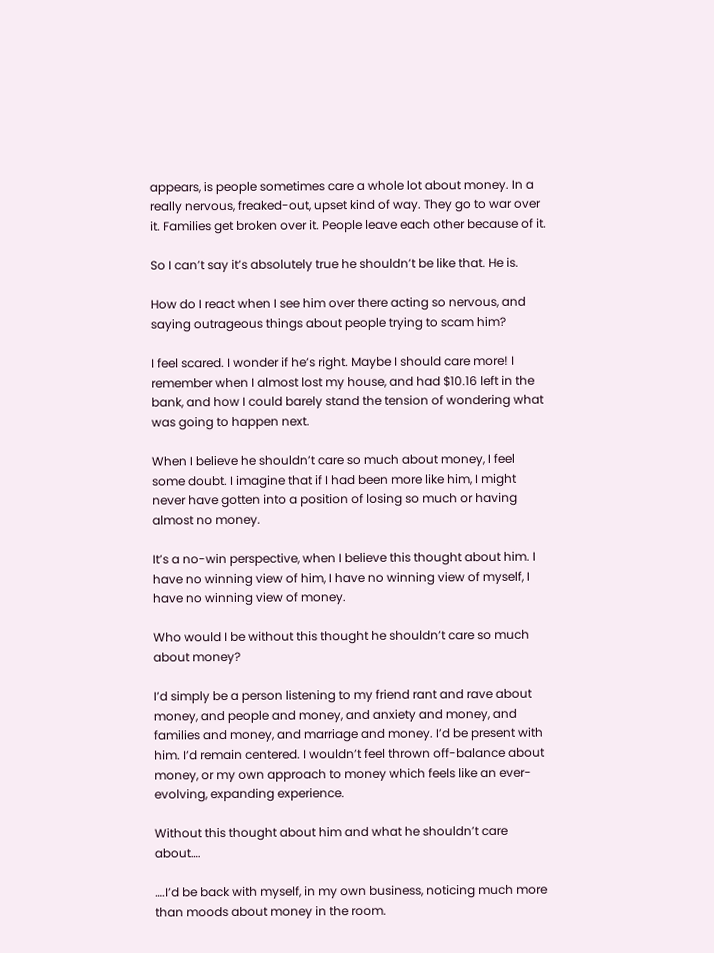appears, is people sometimes care a whole lot about money. In a really nervous, freaked-out, upset kind of way. They go to war over it. Families get broken over it. People leave each other because of it.

So I can’t say it’s absolutely true he shouldn’t be like that. He is.

How do I react when I see him over there acting so nervous, and saying outrageous things about people trying to scam him?

I feel scared. I wonder if he’s right. Maybe I should care more! I remember when I almost lost my house, and had $10.16 left in the bank, and how I could barely stand the tension of wondering what was going to happen next.

When I believe he shouldn’t care so much about money, I feel some doubt. I imagine that if I had been more like him, I might never have gotten into a position of losing so much or having almost no money.

It’s a no-win perspective, when I believe this thought about him. I have no winning view of him, I have no winning view of myself, I have no winning view of money.

Who would I be without this thought he shouldn’t care so much about money?

I’d simply be a person listening to my friend rant and rave about money, and people and money, and anxiety and money, and families and money, and marriage and money. I’d be present with him. I’d remain centered. I wouldn’t feel thrown off-balance about money, or my own approach to money which feels like an ever-evolving, expanding experience.

Without this thought about him and what he shouldn’t care about….

….I’d be back with myself, in my own business, noticing much more than moods about money in the room.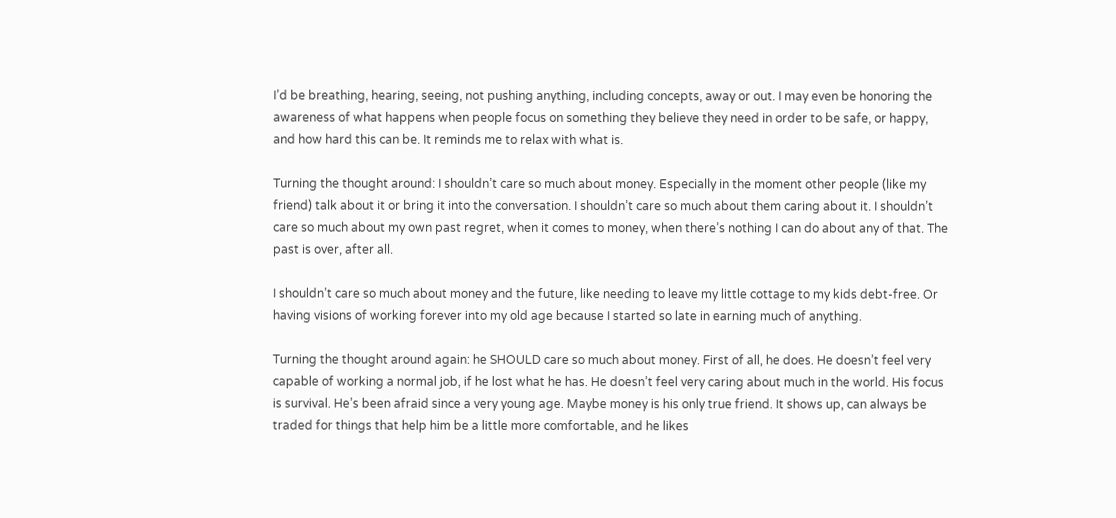I’d be breathing, hearing, seeing, not pushing anything, including concepts, away or out. I may even be honoring the awareness of what happens when people focus on something they believe they need in order to be safe, or happy, and how hard this can be. It reminds me to relax with what is.

Turning the thought around: I shouldn’t care so much about money. Especially in the moment other people (like my friend) talk about it or bring it into the conversation. I shouldn’t care so much about them caring about it. I shouldn’t care so much about my own past regret, when it comes to money, when there’s nothing I can do about any of that. The past is over, after all.

I shouldn’t care so much about money and the future, like needing to leave my little cottage to my kids debt-free. Or having visions of working forever into my old age because I started so late in earning much of anything.

Turning the thought around again: he SHOULD care so much about money. First of all, he does. He doesn’t feel very capable of working a normal job, if he lost what he has. He doesn’t feel very caring about much in the world. His focus is survival. He’s been afraid since a very young age. Maybe money is his only true friend. It shows up, can always be traded for things that help him be a little more comfortable, and he likes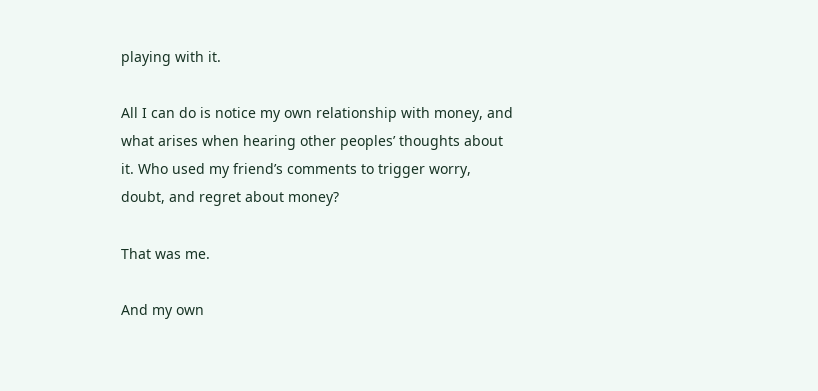playing with it.

All I can do is notice my own relationship with money, and what arises when hearing other peoples’ thoughts about it. Who used my friend’s comments to trigger worry, doubt, and regret about money?

That was me.

And my own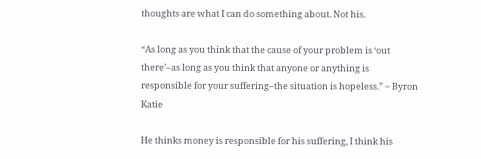thoughts are what I can do something about. Not his.

“As long as you think that the cause of your problem is ‘out there’–as long as you think that anyone or anything is responsible for your suffering–the situation is hopeless.” ~ Byron Katie

He thinks money is responsible for his suffering, I think his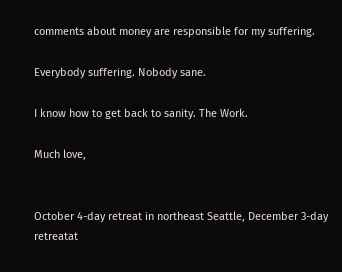comments about money are responsible for my suffering.

Everybody suffering. Nobody sane.

I know how to get back to sanity. The Work.

Much love,


October 4-day retreat in northeast Seattle, December 3-day retreatat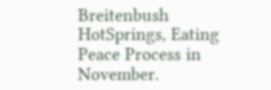Breitenbush HotSprings, Eating Peace Process in November.